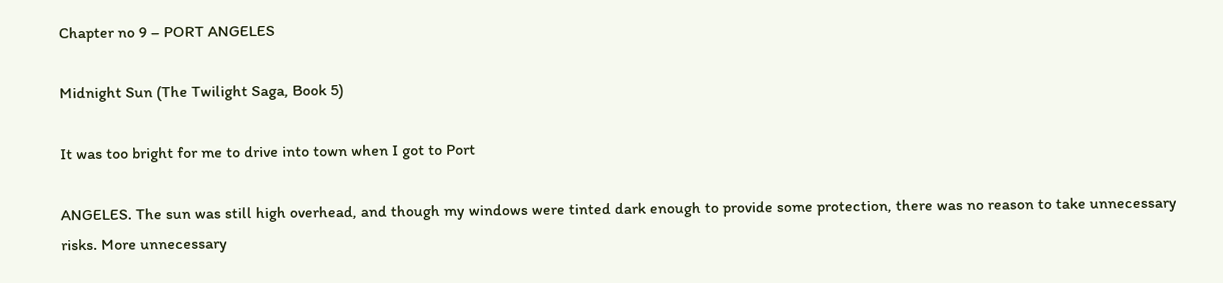Chapter no 9 – PORT ANGELES

Midnight Sun (The Twilight Saga, Book 5)

It was too bright for me to drive into town when I got to Port

ANGELES. The sun was still high overhead, and though my windows were tinted dark enough to provide some protection, there was no reason to take unnecessary risks. More unnecessary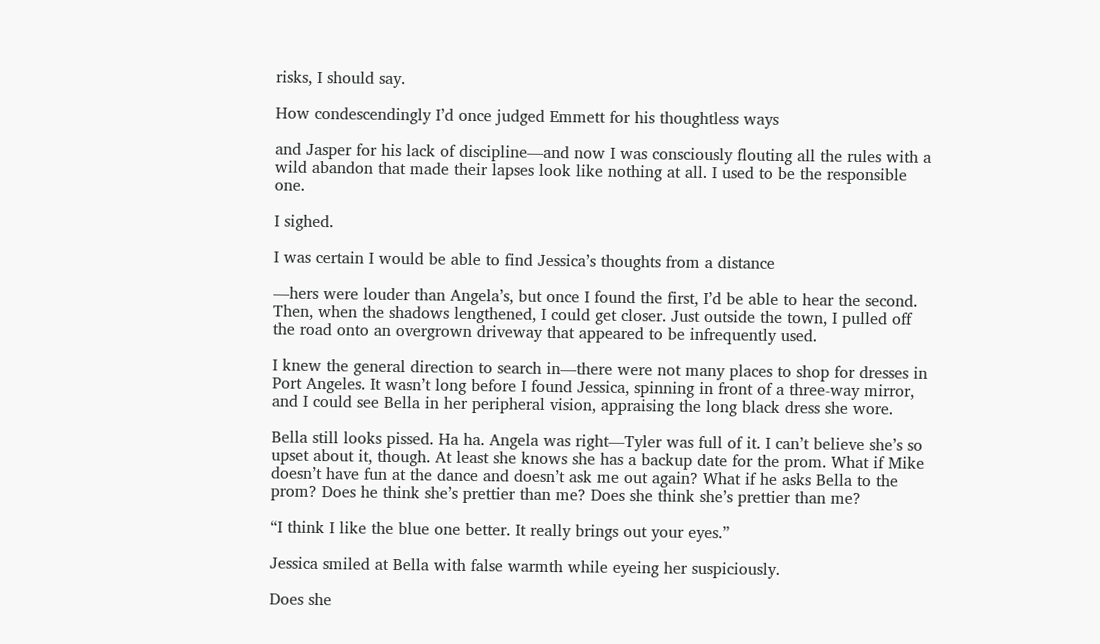risks, I should say.

How condescendingly I’d once judged Emmett for his thoughtless ways

and Jasper for his lack of discipline—and now I was consciously flouting all the rules with a wild abandon that made their lapses look like nothing at all. I used to be the responsible one.

I sighed.

I was certain I would be able to find Jessica’s thoughts from a distance

—hers were louder than Angela’s, but once I found the first, I’d be able to hear the second. Then, when the shadows lengthened, I could get closer. Just outside the town, I pulled off the road onto an overgrown driveway that appeared to be infrequently used.

I knew the general direction to search in—there were not many places to shop for dresses in Port Angeles. It wasn’t long before I found Jessica, spinning in front of a three-way mirror, and I could see Bella in her peripheral vision, appraising the long black dress she wore.

Bella still looks pissed. Ha ha. Angela was right—Tyler was full of it. I can’t believe she’s so upset about it, though. At least she knows she has a backup date for the prom. What if Mike doesn’t have fun at the dance and doesn’t ask me out again? What if he asks Bella to the prom? Does he think she’s prettier than me? Does she think she’s prettier than me?

“I think I like the blue one better. It really brings out your eyes.”

Jessica smiled at Bella with false warmth while eyeing her suspiciously.

Does she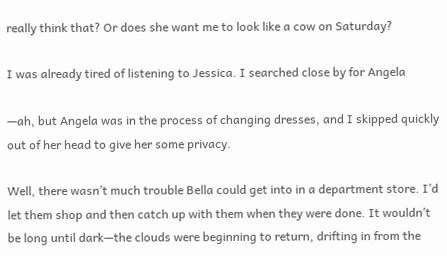really think that? Or does she want me to look like a cow on Saturday?

I was already tired of listening to Jessica. I searched close by for Angela

—ah, but Angela was in the process of changing dresses, and I skipped quickly out of her head to give her some privacy.

Well, there wasn’t much trouble Bella could get into in a department store. I’d let them shop and then catch up with them when they were done. It wouldn’t be long until dark—the clouds were beginning to return, drifting in from the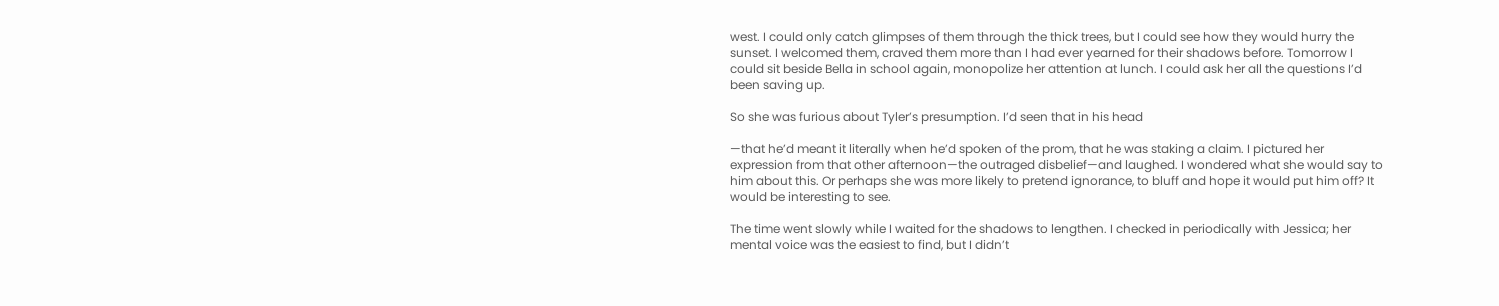west. I could only catch glimpses of them through the thick trees, but I could see how they would hurry the sunset. I welcomed them, craved them more than I had ever yearned for their shadows before. Tomorrow I could sit beside Bella in school again, monopolize her attention at lunch. I could ask her all the questions I’d been saving up.

So she was furious about Tyler’s presumption. I’d seen that in his head

—that he’d meant it literally when he’d spoken of the prom, that he was staking a claim. I pictured her expression from that other afternoon—the outraged disbelief—and laughed. I wondered what she would say to him about this. Or perhaps she was more likely to pretend ignorance, to bluff and hope it would put him off? It would be interesting to see.

The time went slowly while I waited for the shadows to lengthen. I checked in periodically with Jessica; her mental voice was the easiest to find, but I didn’t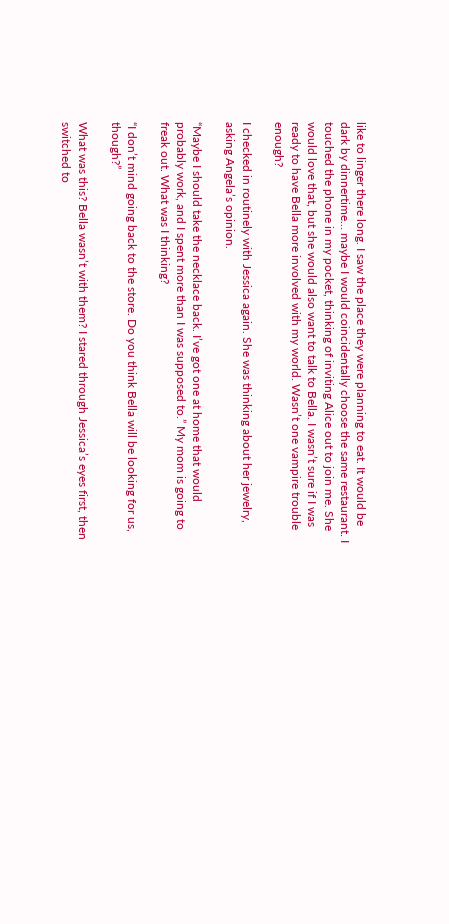like to linger there long. I saw the place they were planning to eat. It would be dark by dinnertime… maybe I would coincidentally choose the same restaurant. I touched the phone in my pocket, thinking of inviting Alice out to join me. She would love that, but she would also want to talk to Bella. I wasn’t sure if I was ready to have Bella more involved with my world. Wasn’t one vampire trouble enough?

I checked in routinely with Jessica again. She was thinking about her jewelry, asking Angela’s opinion.

“Maybe I should take the necklace back. I’ve got one at home that would probably work, and I spent more than I was supposed to.” My mom is going to freak out. What was I thinking?

“I don’t mind going back to the store. Do you think Bella will be looking for us, though?”

What was this? Bella wasn’t with them? I stared through Jessica’s eyes first, then switched to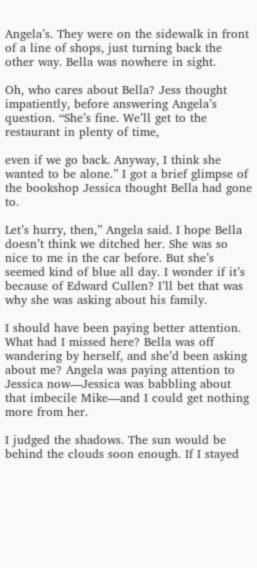Angela’s. They were on the sidewalk in front of a line of shops, just turning back the other way. Bella was nowhere in sight.

Oh, who cares about Bella? Jess thought impatiently, before answering Angela’s question. “She’s fine. We’ll get to the restaurant in plenty of time,

even if we go back. Anyway, I think she wanted to be alone.” I got a brief glimpse of the bookshop Jessica thought Bella had gone to.

Let’s hurry, then,” Angela said. I hope Bella doesn’t think we ditched her. She was so nice to me in the car before. But she’s seemed kind of blue all day. I wonder if it’s because of Edward Cullen? I’ll bet that was why she was asking about his family.

I should have been paying better attention. What had I missed here? Bella was off wandering by herself, and she’d been asking about me? Angela was paying attention to Jessica now—Jessica was babbling about that imbecile Mike—and I could get nothing more from her.

I judged the shadows. The sun would be behind the clouds soon enough. If I stayed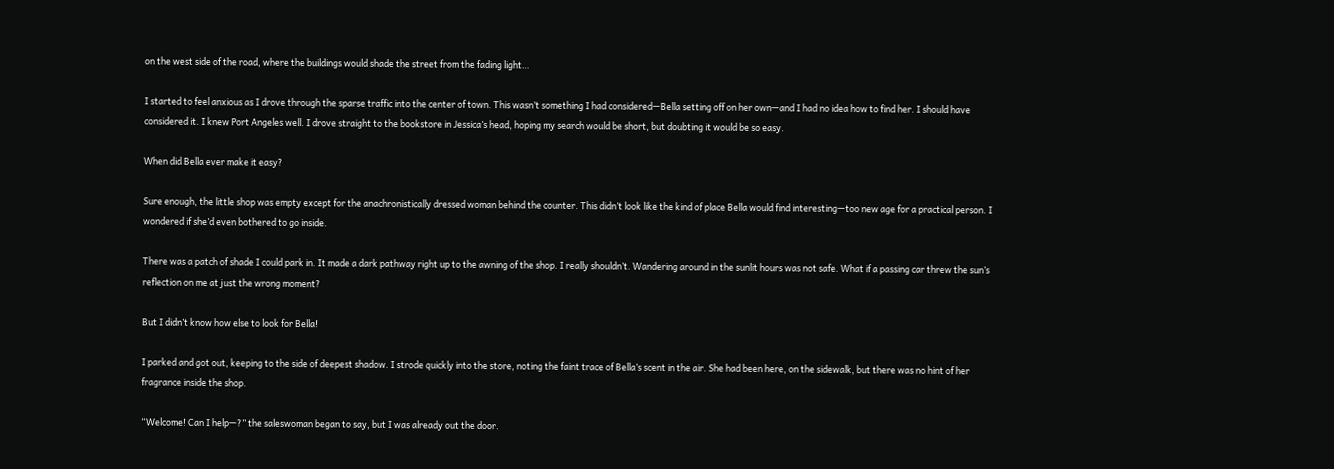on the west side of the road, where the buildings would shade the street from the fading light…

I started to feel anxious as I drove through the sparse traffic into the center of town. This wasn’t something I had considered—Bella setting off on her own—and I had no idea how to find her. I should have considered it. I knew Port Angeles well. I drove straight to the bookstore in Jessica’s head, hoping my search would be short, but doubting it would be so easy.

When did Bella ever make it easy?

Sure enough, the little shop was empty except for the anachronistically dressed woman behind the counter. This didn’t look like the kind of place Bella would find interesting—too new age for a practical person. I wondered if she’d even bothered to go inside.

There was a patch of shade I could park in. It made a dark pathway right up to the awning of the shop. I really shouldn’t. Wandering around in the sunlit hours was not safe. What if a passing car threw the sun’s reflection on me at just the wrong moment?

But I didn’t know how else to look for Bella!

I parked and got out, keeping to the side of deepest shadow. I strode quickly into the store, noting the faint trace of Bella’s scent in the air. She had been here, on the sidewalk, but there was no hint of her fragrance inside the shop.

“Welcome! Can I help—?” the saleswoman began to say, but I was already out the door.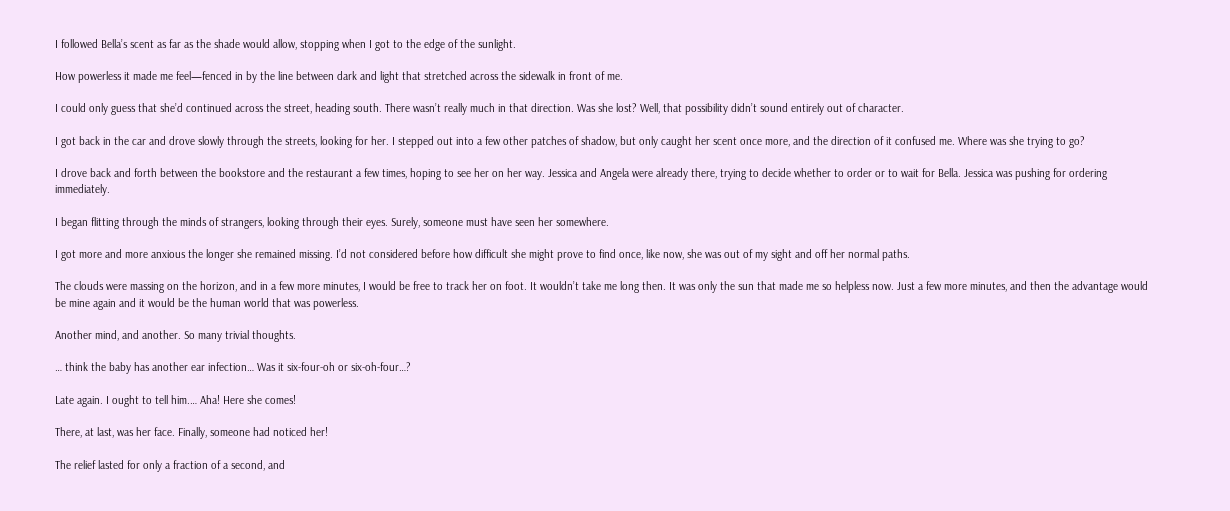I followed Bella’s scent as far as the shade would allow, stopping when I got to the edge of the sunlight.

How powerless it made me feel—fenced in by the line between dark and light that stretched across the sidewalk in front of me.

I could only guess that she’d continued across the street, heading south. There wasn’t really much in that direction. Was she lost? Well, that possibility didn’t sound entirely out of character.

I got back in the car and drove slowly through the streets, looking for her. I stepped out into a few other patches of shadow, but only caught her scent once more, and the direction of it confused me. Where was she trying to go?

I drove back and forth between the bookstore and the restaurant a few times, hoping to see her on her way. Jessica and Angela were already there, trying to decide whether to order or to wait for Bella. Jessica was pushing for ordering immediately.

I began flitting through the minds of strangers, looking through their eyes. Surely, someone must have seen her somewhere.

I got more and more anxious the longer she remained missing. I’d not considered before how difficult she might prove to find once, like now, she was out of my sight and off her normal paths.

The clouds were massing on the horizon, and in a few more minutes, I would be free to track her on foot. It wouldn’t take me long then. It was only the sun that made me so helpless now. Just a few more minutes, and then the advantage would be mine again and it would be the human world that was powerless.

Another mind, and another. So many trivial thoughts.

… think the baby has another ear infection… Was it six-four-oh or six-oh-four…?

Late again. I ought to tell him.… Aha! Here she comes!

There, at last, was her face. Finally, someone had noticed her!

The relief lasted for only a fraction of a second, and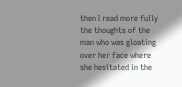then I read more fully the thoughts of the man who was gloating over her face where she hesitated in the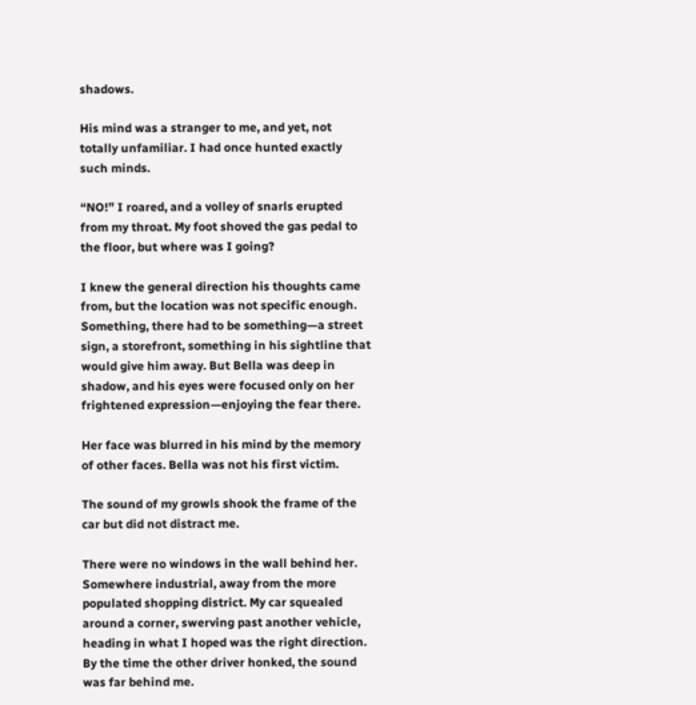shadows.

His mind was a stranger to me, and yet, not totally unfamiliar. I had once hunted exactly such minds.

“NO!” I roared, and a volley of snarls erupted from my throat. My foot shoved the gas pedal to the floor, but where was I going?

I knew the general direction his thoughts came from, but the location was not specific enough. Something, there had to be something—a street sign, a storefront, something in his sightline that would give him away. But Bella was deep in shadow, and his eyes were focused only on her frightened expression—enjoying the fear there.

Her face was blurred in his mind by the memory of other faces. Bella was not his first victim.

The sound of my growls shook the frame of the car but did not distract me.

There were no windows in the wall behind her. Somewhere industrial, away from the more populated shopping district. My car squealed around a corner, swerving past another vehicle, heading in what I hoped was the right direction. By the time the other driver honked, the sound was far behind me.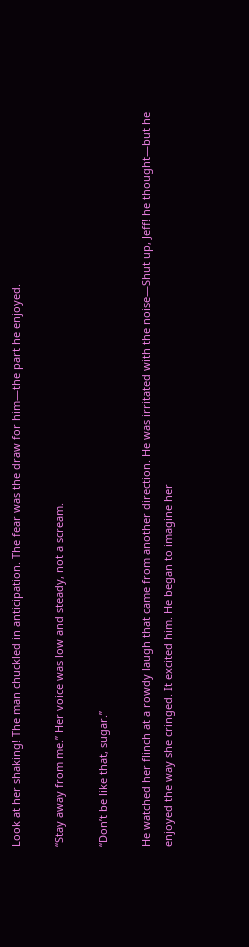Look at her shaking! The man chuckled in anticipation. The fear was the draw for him—the part he enjoyed.

“Stay away from me.” Her voice was low and steady, not a scream.

“Don’t be like that, sugar.”

He watched her flinch at a rowdy laugh that came from another direction. He was irritated with the noise—Shut up, Jeff! he thought—but he enjoyed the way she cringed. It excited him. He began to imagine her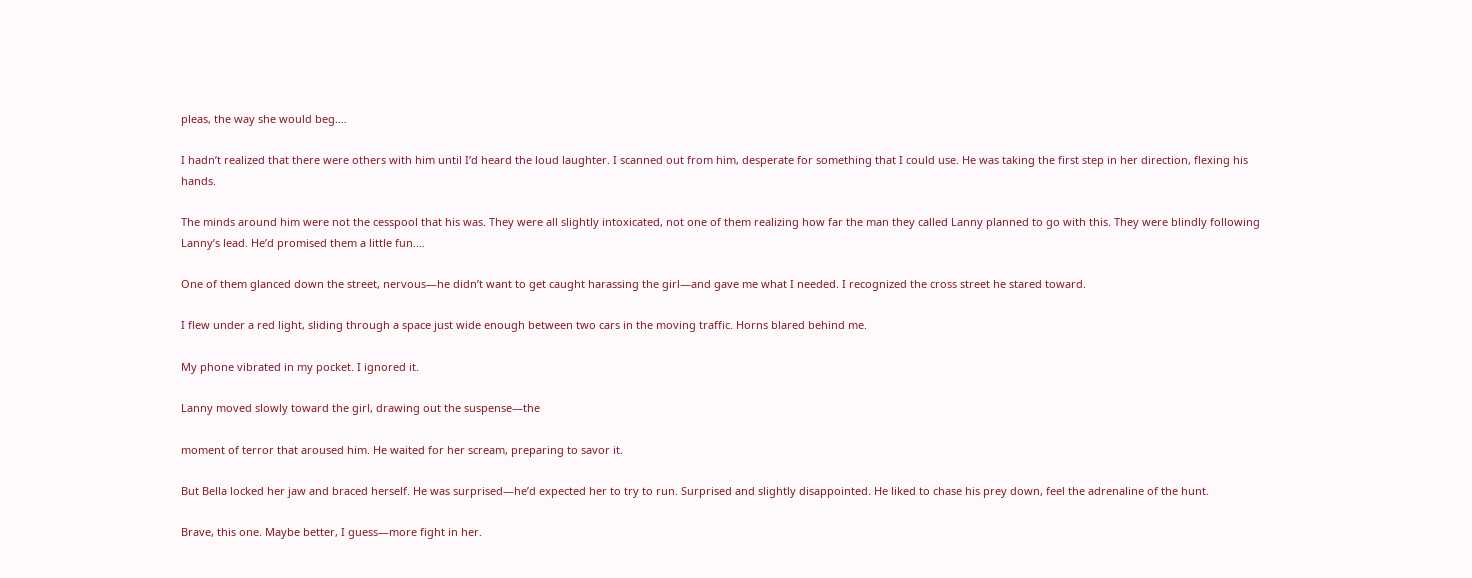pleas, the way she would beg.…

I hadn’t realized that there were others with him until I’d heard the loud laughter. I scanned out from him, desperate for something that I could use. He was taking the first step in her direction, flexing his hands.

The minds around him were not the cesspool that his was. They were all slightly intoxicated, not one of them realizing how far the man they called Lanny planned to go with this. They were blindly following Lanny’s lead. He’d promised them a little fun.…

One of them glanced down the street, nervous—he didn’t want to get caught harassing the girl—and gave me what I needed. I recognized the cross street he stared toward.

I flew under a red light, sliding through a space just wide enough between two cars in the moving traffic. Horns blared behind me.

My phone vibrated in my pocket. I ignored it.

Lanny moved slowly toward the girl, drawing out the suspense—the

moment of terror that aroused him. He waited for her scream, preparing to savor it.

But Bella locked her jaw and braced herself. He was surprised—he’d expected her to try to run. Surprised and slightly disappointed. He liked to chase his prey down, feel the adrenaline of the hunt.

Brave, this one. Maybe better, I guess—more fight in her.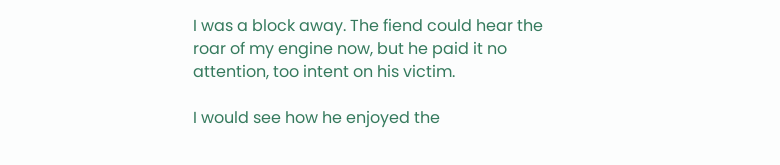I was a block away. The fiend could hear the roar of my engine now, but he paid it no attention, too intent on his victim.

I would see how he enjoyed the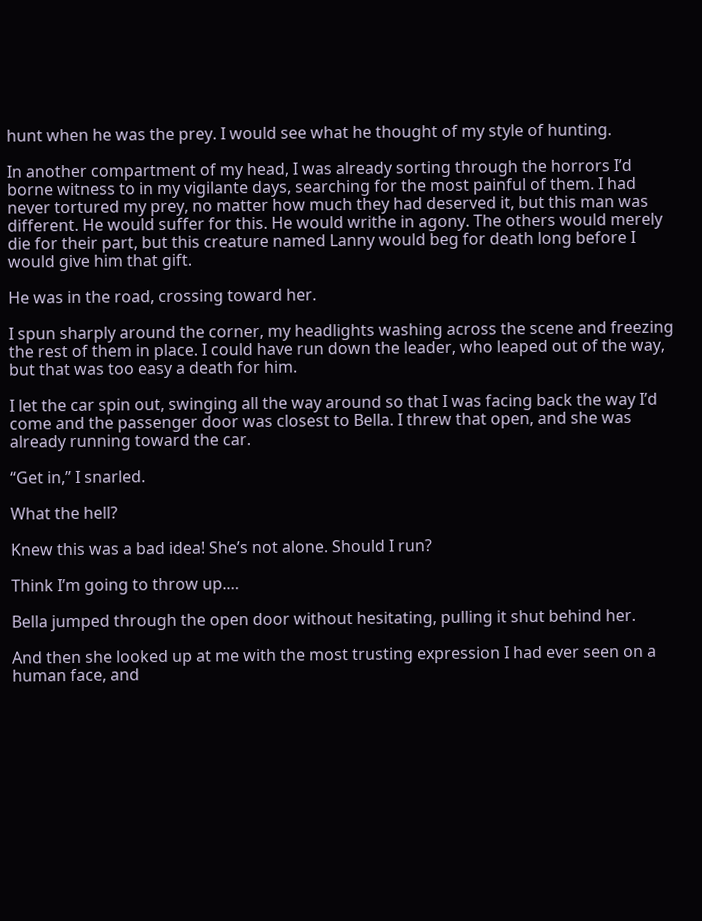hunt when he was the prey. I would see what he thought of my style of hunting.

In another compartment of my head, I was already sorting through the horrors I’d borne witness to in my vigilante days, searching for the most painful of them. I had never tortured my prey, no matter how much they had deserved it, but this man was different. He would suffer for this. He would writhe in agony. The others would merely die for their part, but this creature named Lanny would beg for death long before I would give him that gift.

He was in the road, crossing toward her.

I spun sharply around the corner, my headlights washing across the scene and freezing the rest of them in place. I could have run down the leader, who leaped out of the way, but that was too easy a death for him.

I let the car spin out, swinging all the way around so that I was facing back the way I’d come and the passenger door was closest to Bella. I threw that open, and she was already running toward the car.

“Get in,” I snarled.

What the hell?

Knew this was a bad idea! She’s not alone. Should I run?

Think I’m going to throw up.…

Bella jumped through the open door without hesitating, pulling it shut behind her.

And then she looked up at me with the most trusting expression I had ever seen on a human face, and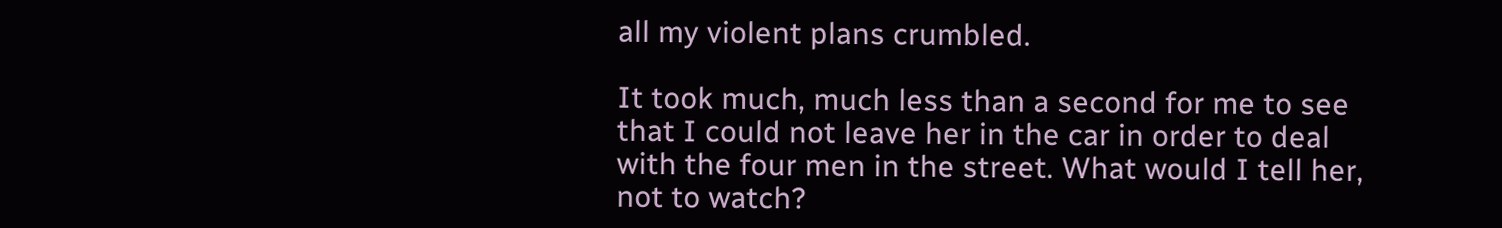all my violent plans crumbled.

It took much, much less than a second for me to see that I could not leave her in the car in order to deal with the four men in the street. What would I tell her, not to watch?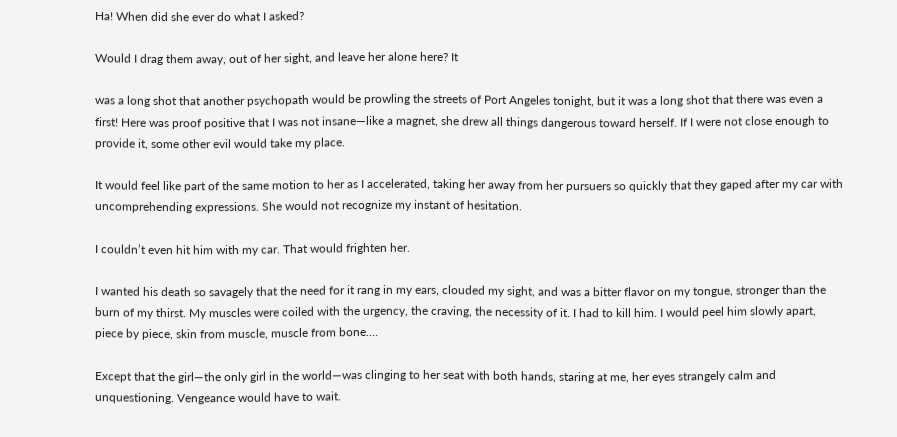Ha! When did she ever do what I asked?

Would I drag them away, out of her sight, and leave her alone here? It

was a long shot that another psychopath would be prowling the streets of Port Angeles tonight, but it was a long shot that there was even a first! Here was proof positive that I was not insane—like a magnet, she drew all things dangerous toward herself. If I were not close enough to provide it, some other evil would take my place.

It would feel like part of the same motion to her as I accelerated, taking her away from her pursuers so quickly that they gaped after my car with uncomprehending expressions. She would not recognize my instant of hesitation.

I couldn’t even hit him with my car. That would frighten her.

I wanted his death so savagely that the need for it rang in my ears, clouded my sight, and was a bitter flavor on my tongue, stronger than the burn of my thirst. My muscles were coiled with the urgency, the craving, the necessity of it. I had to kill him. I would peel him slowly apart, piece by piece, skin from muscle, muscle from bone.…

Except that the girl—the only girl in the world—was clinging to her seat with both hands, staring at me, her eyes strangely calm and unquestioning. Vengeance would have to wait.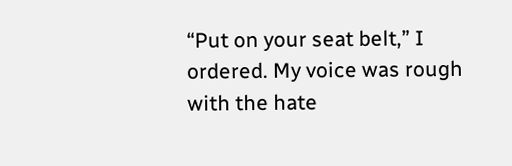“Put on your seat belt,” I ordered. My voice was rough with the hate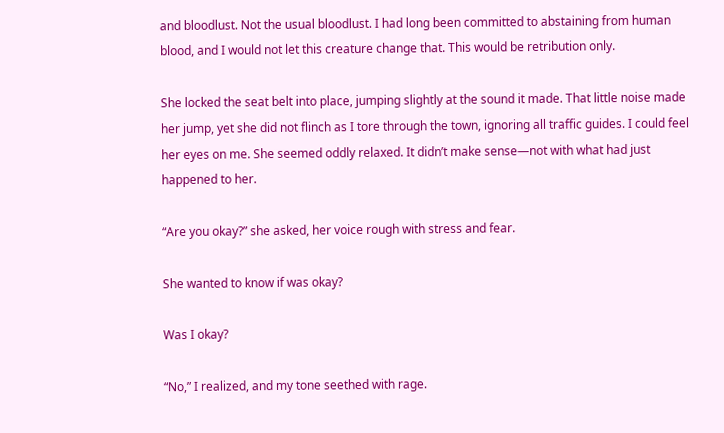and bloodlust. Not the usual bloodlust. I had long been committed to abstaining from human blood, and I would not let this creature change that. This would be retribution only.

She locked the seat belt into place, jumping slightly at the sound it made. That little noise made her jump, yet she did not flinch as I tore through the town, ignoring all traffic guides. I could feel her eyes on me. She seemed oddly relaxed. It didn’t make sense—not with what had just happened to her.

“Are you okay?” she asked, her voice rough with stress and fear.

She wanted to know if was okay?

Was I okay?

“No,” I realized, and my tone seethed with rage.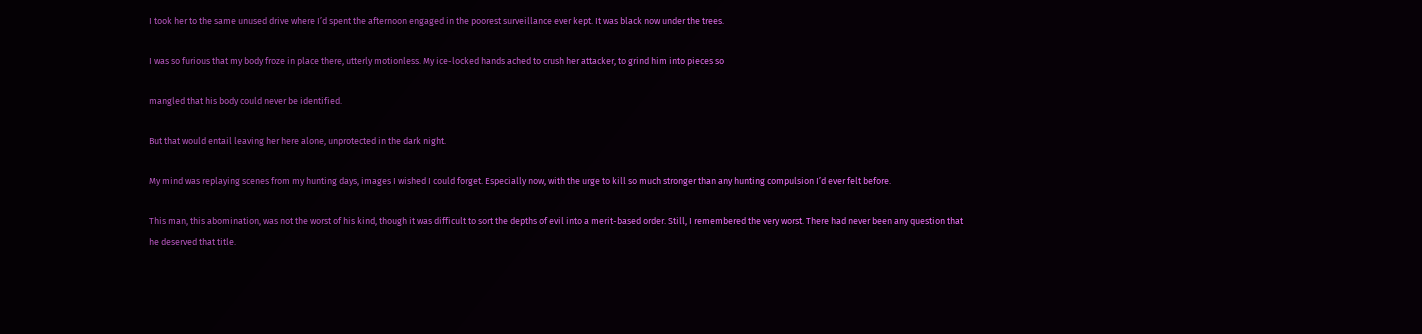I took her to the same unused drive where I’d spent the afternoon engaged in the poorest surveillance ever kept. It was black now under the trees.

I was so furious that my body froze in place there, utterly motionless. My ice-locked hands ached to crush her attacker, to grind him into pieces so

mangled that his body could never be identified.

But that would entail leaving her here alone, unprotected in the dark night.

My mind was replaying scenes from my hunting days, images I wished I could forget. Especially now, with the urge to kill so much stronger than any hunting compulsion I’d ever felt before.

This man, this abomination, was not the worst of his kind, though it was difficult to sort the depths of evil into a merit-based order. Still, I remembered the very worst. There had never been any question that he deserved that title.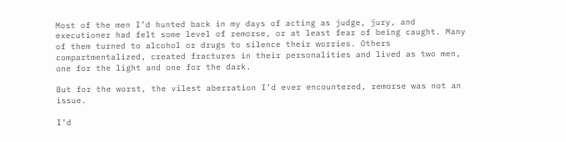Most of the men I’d hunted back in my days of acting as judge, jury, and executioner had felt some level of remorse, or at least fear of being caught. Many of them turned to alcohol or drugs to silence their worries. Others compartmentalized, created fractures in their personalities and lived as two men, one for the light and one for the dark.

But for the worst, the vilest aberration I’d ever encountered, remorse was not an issue.

I’d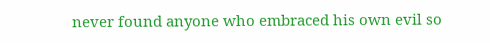never found anyone who embraced his own evil so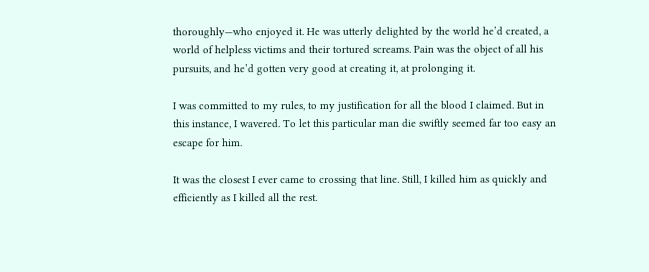thoroughly—who enjoyed it. He was utterly delighted by the world he’d created, a world of helpless victims and their tortured screams. Pain was the object of all his pursuits, and he’d gotten very good at creating it, at prolonging it.

I was committed to my rules, to my justification for all the blood I claimed. But in this instance, I wavered. To let this particular man die swiftly seemed far too easy an escape for him.

It was the closest I ever came to crossing that line. Still, I killed him as quickly and efficiently as I killed all the rest.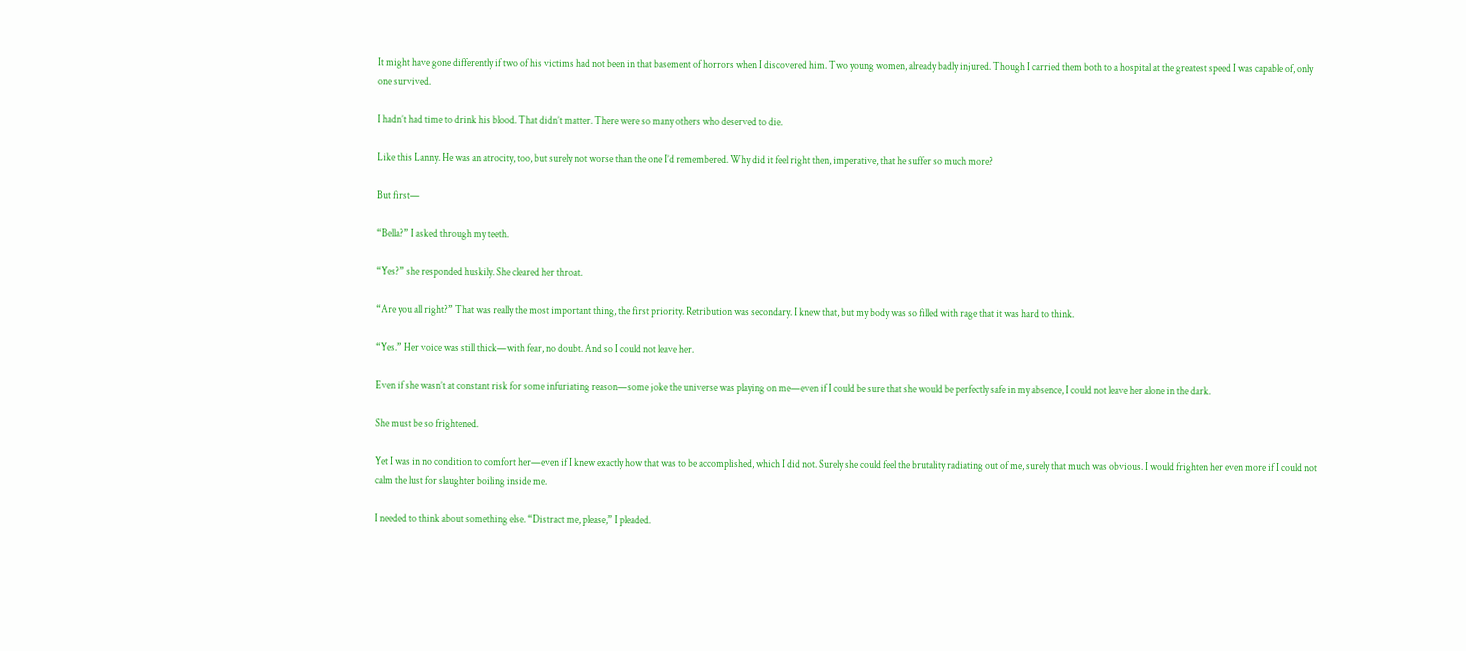It might have gone differently if two of his victims had not been in that basement of horrors when I discovered him. Two young women, already badly injured. Though I carried them both to a hospital at the greatest speed I was capable of, only one survived.

I hadn’t had time to drink his blood. That didn’t matter. There were so many others who deserved to die.

Like this Lanny. He was an atrocity, too, but surely not worse than the one I’d remembered. Why did it feel right then, imperative, that he suffer so much more?

But first—

“Bella?” I asked through my teeth.

“Yes?” she responded huskily. She cleared her throat.

“Are you all right?” That was really the most important thing, the first priority. Retribution was secondary. I knew that, but my body was so filled with rage that it was hard to think.

“Yes.” Her voice was still thick—with fear, no doubt. And so I could not leave her.

Even if she wasn’t at constant risk for some infuriating reason—some joke the universe was playing on me—even if I could be sure that she would be perfectly safe in my absence, I could not leave her alone in the dark.

She must be so frightened.

Yet I was in no condition to comfort her—even if I knew exactly how that was to be accomplished, which I did not. Surely she could feel the brutality radiating out of me, surely that much was obvious. I would frighten her even more if I could not calm the lust for slaughter boiling inside me.

I needed to think about something else. “Distract me, please,” I pleaded.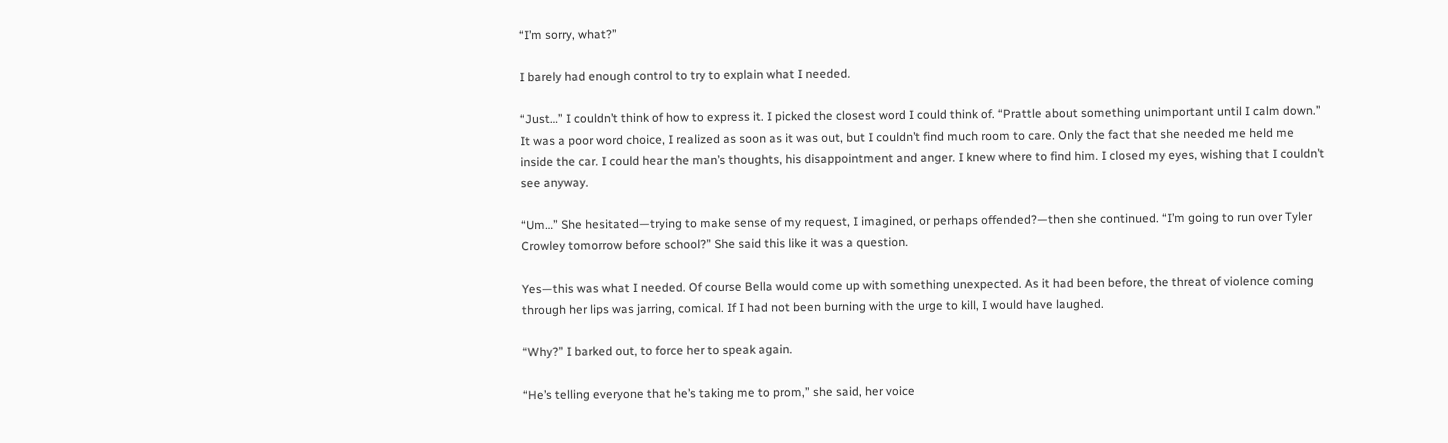“I’m sorry, what?”

I barely had enough control to try to explain what I needed.

“Just…” I couldn’t think of how to express it. I picked the closest word I could think of. “Prattle about something unimportant until I calm down.” It was a poor word choice, I realized as soon as it was out, but I couldn’t find much room to care. Only the fact that she needed me held me inside the car. I could hear the man’s thoughts, his disappointment and anger. I knew where to find him. I closed my eyes, wishing that I couldn’t see anyway.

“Um…” She hesitated—trying to make sense of my request, I imagined, or perhaps offended?—then she continued. “I’m going to run over Tyler Crowley tomorrow before school?” She said this like it was a question.

Yes—this was what I needed. Of course Bella would come up with something unexpected. As it had been before, the threat of violence coming through her lips was jarring, comical. If I had not been burning with the urge to kill, I would have laughed.

“Why?” I barked out, to force her to speak again.

“He’s telling everyone that he’s taking me to prom,” she said, her voice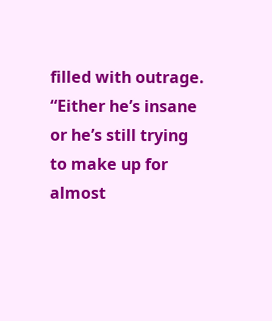filled with outrage. “Either he’s insane or he’s still trying to make up for almost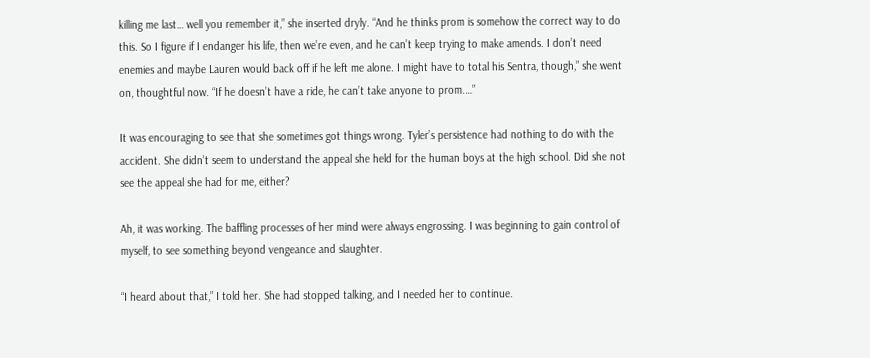killing me last… well you remember it,” she inserted dryly. “And he thinks prom is somehow the correct way to do this. So I figure if I endanger his life, then we’re even, and he can’t keep trying to make amends. I don’t need enemies and maybe Lauren would back off if he left me alone. I might have to total his Sentra, though,” she went on, thoughtful now. “If he doesn’t have a ride, he can’t take anyone to prom.…”

It was encouraging to see that she sometimes got things wrong. Tyler’s persistence had nothing to do with the accident. She didn’t seem to understand the appeal she held for the human boys at the high school. Did she not see the appeal she had for me, either?

Ah, it was working. The baffling processes of her mind were always engrossing. I was beginning to gain control of myself, to see something beyond vengeance and slaughter.

“I heard about that,” I told her. She had stopped talking, and I needed her to continue.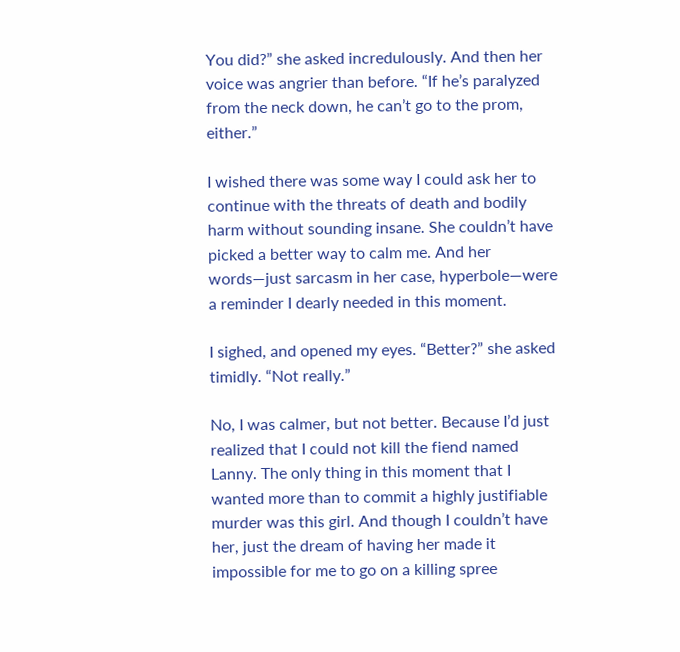You did?” she asked incredulously. And then her voice was angrier than before. “If he’s paralyzed from the neck down, he can’t go to the prom, either.”

I wished there was some way I could ask her to continue with the threats of death and bodily harm without sounding insane. She couldn’t have picked a better way to calm me. And her words—just sarcasm in her case, hyperbole—were a reminder I dearly needed in this moment.

I sighed, and opened my eyes. “Better?” she asked timidly. “Not really.”

No, I was calmer, but not better. Because I’d just realized that I could not kill the fiend named Lanny. The only thing in this moment that I wanted more than to commit a highly justifiable murder was this girl. And though I couldn’t have her, just the dream of having her made it impossible for me to go on a killing spree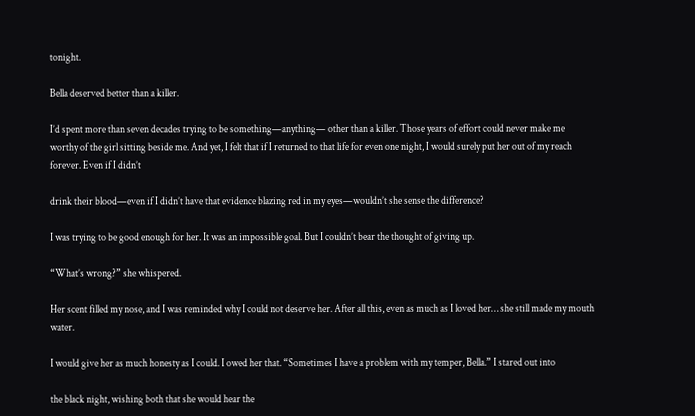tonight.

Bella deserved better than a killer.

I’d spent more than seven decades trying to be something—anything— other than a killer. Those years of effort could never make me worthy of the girl sitting beside me. And yet, I felt that if I returned to that life for even one night, I would surely put her out of my reach forever. Even if I didn’t

drink their blood—even if I didn’t have that evidence blazing red in my eyes—wouldn’t she sense the difference?

I was trying to be good enough for her. It was an impossible goal. But I couldn’t bear the thought of giving up.

“What’s wrong?” she whispered.

Her scent filled my nose, and I was reminded why I could not deserve her. After all this, even as much as I loved her… she still made my mouth water.

I would give her as much honesty as I could. I owed her that. “Sometimes I have a problem with my temper, Bella.” I stared out into

the black night, wishing both that she would hear the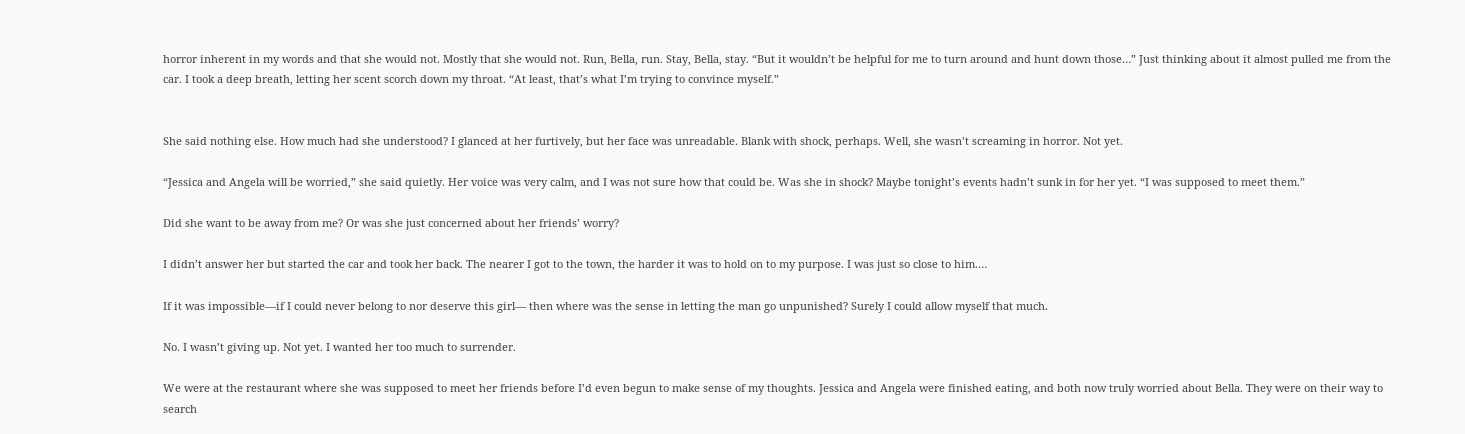horror inherent in my words and that she would not. Mostly that she would not. Run, Bella, run. Stay, Bella, stay. “But it wouldn’t be helpful for me to turn around and hunt down those…” Just thinking about it almost pulled me from the car. I took a deep breath, letting her scent scorch down my throat. “At least, that’s what I’m trying to convince myself.”


She said nothing else. How much had she understood? I glanced at her furtively, but her face was unreadable. Blank with shock, perhaps. Well, she wasn’t screaming in horror. Not yet.

“Jessica and Angela will be worried,” she said quietly. Her voice was very calm, and I was not sure how that could be. Was she in shock? Maybe tonight’s events hadn’t sunk in for her yet. “I was supposed to meet them.”

Did she want to be away from me? Or was she just concerned about her friends’ worry?

I didn’t answer her but started the car and took her back. The nearer I got to the town, the harder it was to hold on to my purpose. I was just so close to him.…

If it was impossible—if I could never belong to nor deserve this girl— then where was the sense in letting the man go unpunished? Surely I could allow myself that much.

No. I wasn’t giving up. Not yet. I wanted her too much to surrender.

We were at the restaurant where she was supposed to meet her friends before I’d even begun to make sense of my thoughts. Jessica and Angela were finished eating, and both now truly worried about Bella. They were on their way to search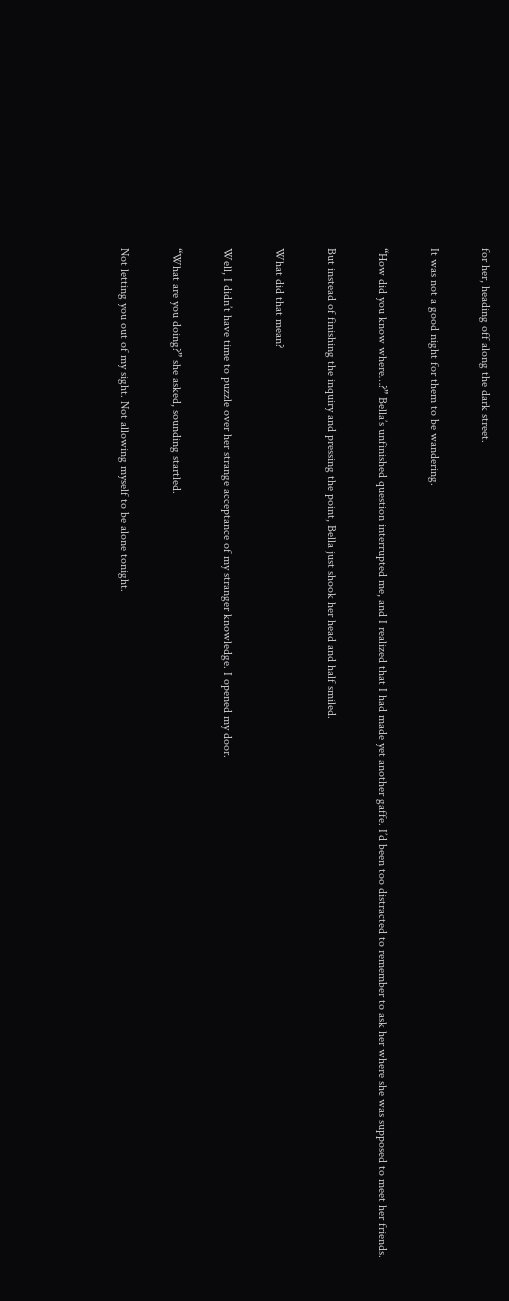for her, heading off along the dark street.

It was not a good night for them to be wandering.

“How did you know where…?” Bella’s unfinished question interrupted me, and I realized that I had made yet another gaffe. I’d been too distracted to remember to ask her where she was supposed to meet her friends.

But instead of finishing the inquiry and pressing the point, Bella just shook her head and half smiled.

What did that mean?

Well, I didn’t have time to puzzle over her strange acceptance of my stranger knowledge. I opened my door.

“What are you doing?” she asked, sounding startled.

Not letting you out of my sight. Not allowing myself to be alone tonight.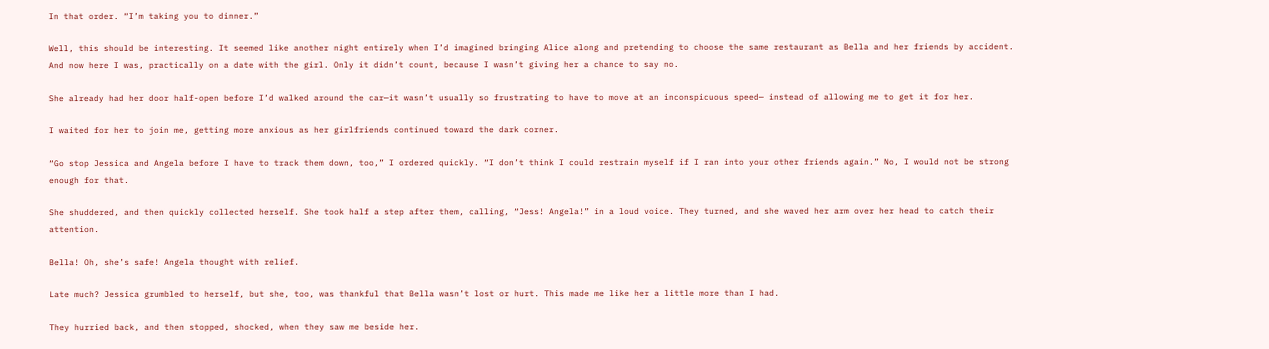In that order. “I’m taking you to dinner.”

Well, this should be interesting. It seemed like another night entirely when I’d imagined bringing Alice along and pretending to choose the same restaurant as Bella and her friends by accident. And now here I was, practically on a date with the girl. Only it didn’t count, because I wasn’t giving her a chance to say no.

She already had her door half-open before I’d walked around the car—it wasn’t usually so frustrating to have to move at an inconspicuous speed— instead of allowing me to get it for her.

I waited for her to join me, getting more anxious as her girlfriends continued toward the dark corner.

“Go stop Jessica and Angela before I have to track them down, too,” I ordered quickly. “I don’t think I could restrain myself if I ran into your other friends again.” No, I would not be strong enough for that.

She shuddered, and then quickly collected herself. She took half a step after them, calling, “Jess! Angela!” in a loud voice. They turned, and she waved her arm over her head to catch their attention.

Bella! Oh, she’s safe! Angela thought with relief.

Late much? Jessica grumbled to herself, but she, too, was thankful that Bella wasn’t lost or hurt. This made me like her a little more than I had.

They hurried back, and then stopped, shocked, when they saw me beside her.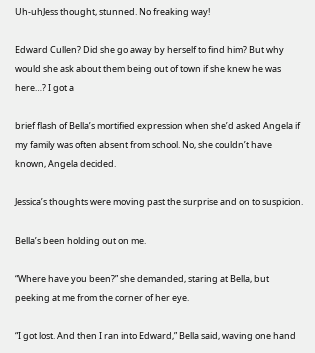Uh-uhJess thought, stunned. No freaking way!

Edward Cullen? Did she go away by herself to find him? But why would she ask about them being out of town if she knew he was here…? I got a

brief flash of Bella’s mortified expression when she’d asked Angela if my family was often absent from school. No, she couldn’t have known, Angela decided.

Jessica’s thoughts were moving past the surprise and on to suspicion.

Bella’s been holding out on me.

“Where have you been?” she demanded, staring at Bella, but peeking at me from the corner of her eye.

“I got lost. And then I ran into Edward,” Bella said, waving one hand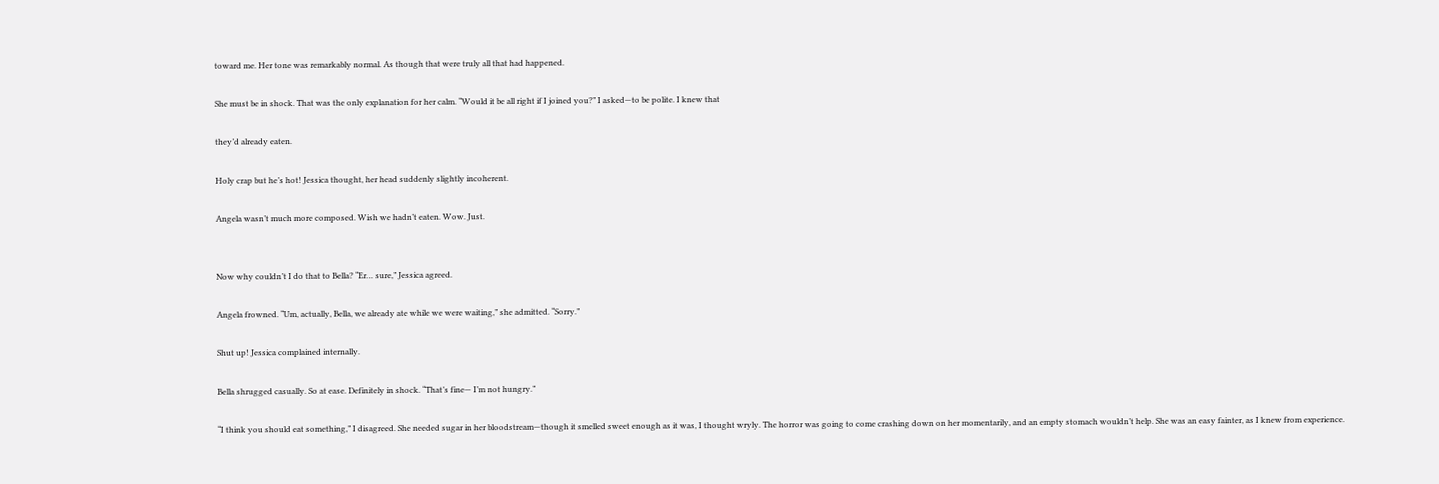toward me. Her tone was remarkably normal. As though that were truly all that had happened.

She must be in shock. That was the only explanation for her calm. “Would it be all right if I joined you?” I asked—to be polite. I knew that

they’d already eaten.

Holy crap but he’s hot! Jessica thought, her head suddenly slightly incoherent.

Angela wasn’t much more composed. Wish we hadn’t eaten. Wow. Just.


Now why couldn’t I do that to Bella? “Er… sure,” Jessica agreed.

Angela frowned. “Um, actually, Bella, we already ate while we were waiting,” she admitted. “Sorry.”

Shut up! Jessica complained internally.

Bella shrugged casually. So at ease. Definitely in shock. “That’s fine— I’m not hungry.”

“I think you should eat something,” I disagreed. She needed sugar in her bloodstream—though it smelled sweet enough as it was, I thought wryly. The horror was going to come crashing down on her momentarily, and an empty stomach wouldn’t help. She was an easy fainter, as I knew from experience.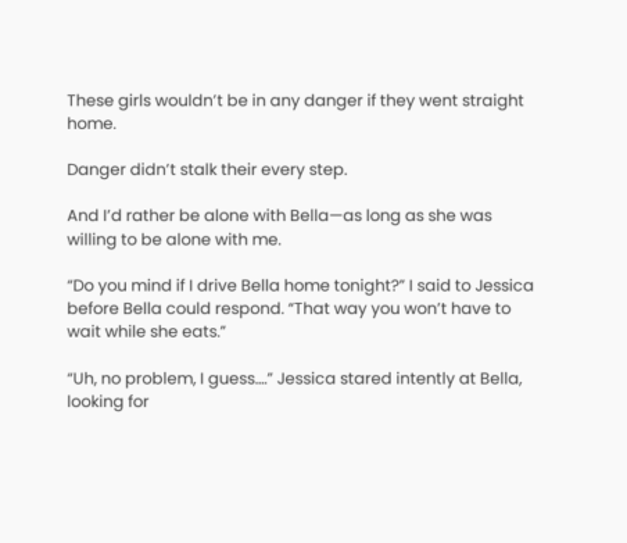These girls wouldn’t be in any danger if they went straight home.

Danger didn’t stalk their every step.

And I’d rather be alone with Bella—as long as she was willing to be alone with me.

“Do you mind if I drive Bella home tonight?” I said to Jessica before Bella could respond. “That way you won’t have to wait while she eats.”

“Uh, no problem, I guess.…” Jessica stared intently at Bella, looking for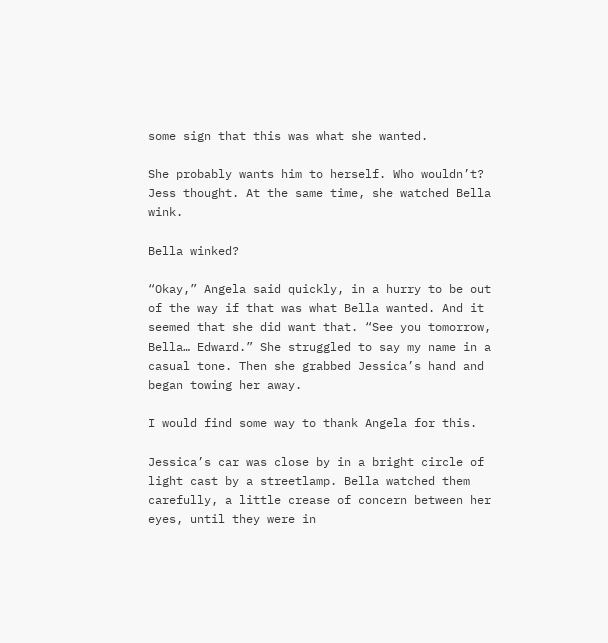some sign that this was what she wanted.

She probably wants him to herself. Who wouldn’t? Jess thought. At the same time, she watched Bella wink.

Bella winked?

“Okay,” Angela said quickly, in a hurry to be out of the way if that was what Bella wanted. And it seemed that she did want that. “See you tomorrow, Bella… Edward.” She struggled to say my name in a casual tone. Then she grabbed Jessica’s hand and began towing her away.

I would find some way to thank Angela for this.

Jessica’s car was close by in a bright circle of light cast by a streetlamp. Bella watched them carefully, a little crease of concern between her eyes, until they were in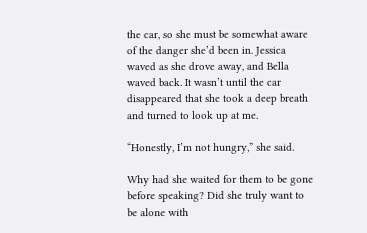the car, so she must be somewhat aware of the danger she’d been in. Jessica waved as she drove away, and Bella waved back. It wasn’t until the car disappeared that she took a deep breath and turned to look up at me.

“Honestly, I’m not hungry,” she said.

Why had she waited for them to be gone before speaking? Did she truly want to be alone with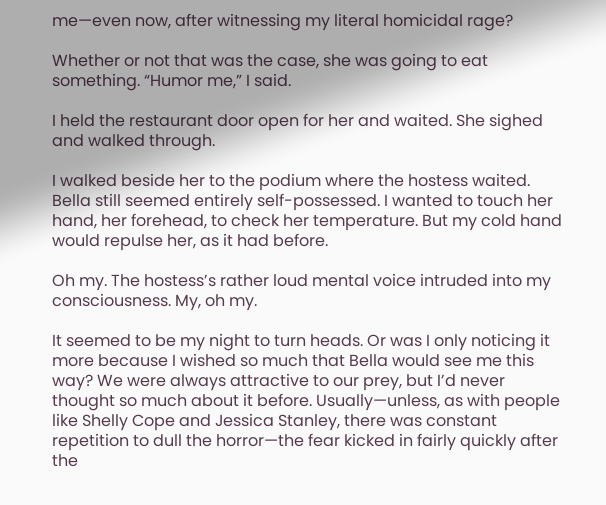me—even now, after witnessing my literal homicidal rage?

Whether or not that was the case, she was going to eat something. “Humor me,” I said.

I held the restaurant door open for her and waited. She sighed and walked through.

I walked beside her to the podium where the hostess waited. Bella still seemed entirely self-possessed. I wanted to touch her hand, her forehead, to check her temperature. But my cold hand would repulse her, as it had before.

Oh my. The hostess’s rather loud mental voice intruded into my consciousness. My, oh my.

It seemed to be my night to turn heads. Or was I only noticing it more because I wished so much that Bella would see me this way? We were always attractive to our prey, but I’d never thought so much about it before. Usually—unless, as with people like Shelly Cope and Jessica Stanley, there was constant repetition to dull the horror—the fear kicked in fairly quickly after the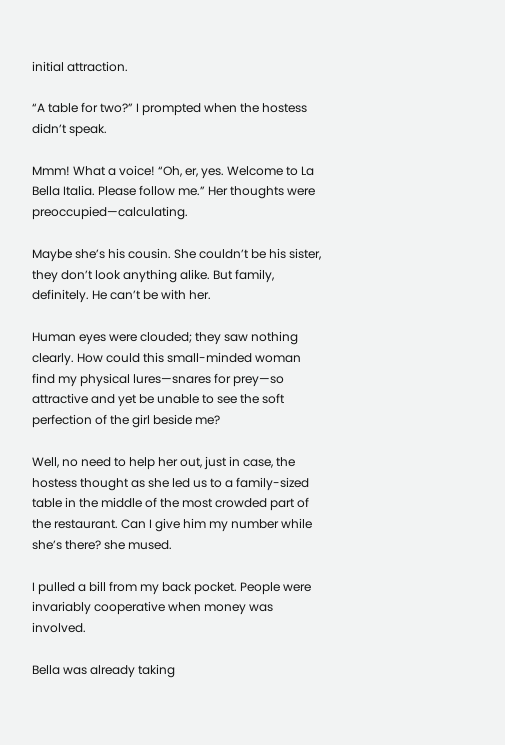initial attraction.

“A table for two?” I prompted when the hostess didn’t speak.

Mmm! What a voice! “Oh, er, yes. Welcome to La Bella Italia. Please follow me.” Her thoughts were preoccupied—calculating.

Maybe she’s his cousin. She couldn’t be his sister, they don’t look anything alike. But family, definitely. He can’t be with her.

Human eyes were clouded; they saw nothing clearly. How could this small-minded woman find my physical lures—snares for prey—so attractive and yet be unable to see the soft perfection of the girl beside me?

Well, no need to help her out, just in case, the hostess thought as she led us to a family-sized table in the middle of the most crowded part of the restaurant. Can I give him my number while she’s there? she mused.

I pulled a bill from my back pocket. People were invariably cooperative when money was involved.

Bella was already taking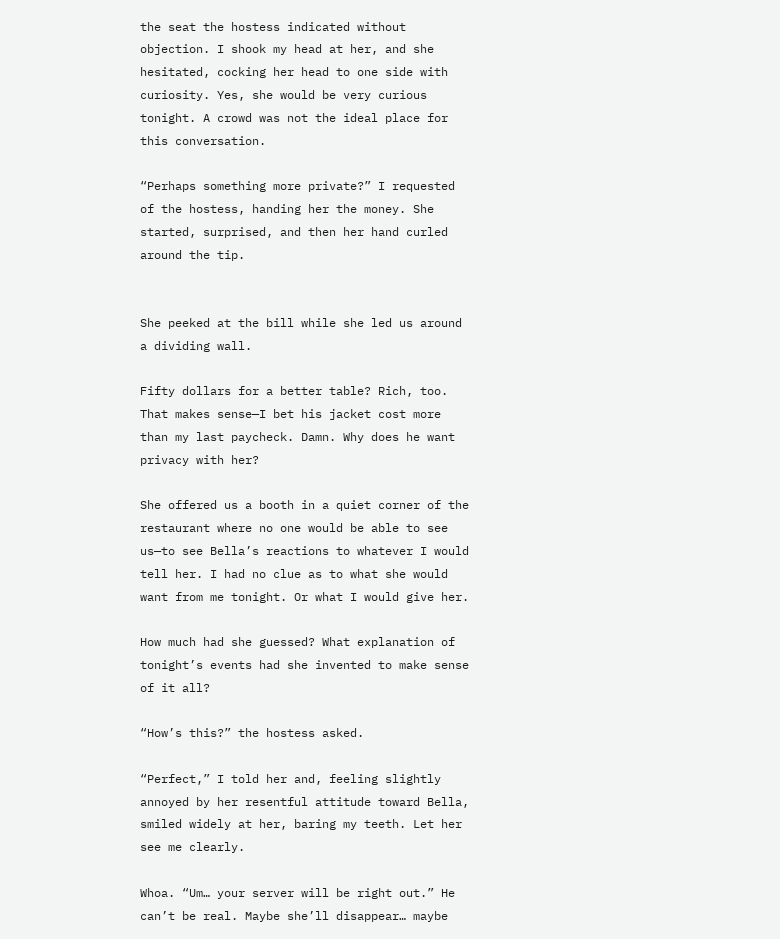the seat the hostess indicated without objection. I shook my head at her, and she hesitated, cocking her head to one side with curiosity. Yes, she would be very curious tonight. A crowd was not the ideal place for this conversation.

“Perhaps something more private?” I requested of the hostess, handing her the money. She started, surprised, and then her hand curled around the tip.


She peeked at the bill while she led us around a dividing wall.

Fifty dollars for a better table? Rich, too. That makes sense—I bet his jacket cost more than my last paycheck. Damn. Why does he want privacy with her?

She offered us a booth in a quiet corner of the restaurant where no one would be able to see us—to see Bella’s reactions to whatever I would tell her. I had no clue as to what she would want from me tonight. Or what I would give her.

How much had she guessed? What explanation of tonight’s events had she invented to make sense of it all?

“How’s this?” the hostess asked.

“Perfect,” I told her and, feeling slightly annoyed by her resentful attitude toward Bella, smiled widely at her, baring my teeth. Let her see me clearly.

Whoa. “Um… your server will be right out.” He can’t be real. Maybe she’ll disappear… maybe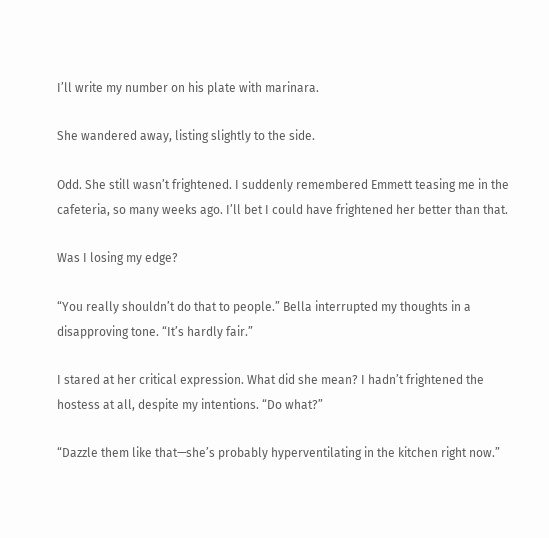I’ll write my number on his plate with marinara.

She wandered away, listing slightly to the side.

Odd. She still wasn’t frightened. I suddenly remembered Emmett teasing me in the cafeteria, so many weeks ago. I’ll bet I could have frightened her better than that.

Was I losing my edge?

“You really shouldn’t do that to people.” Bella interrupted my thoughts in a disapproving tone. “It’s hardly fair.”

I stared at her critical expression. What did she mean? I hadn’t frightened the hostess at all, despite my intentions. “Do what?”

“Dazzle them like that—she’s probably hyperventilating in the kitchen right now.”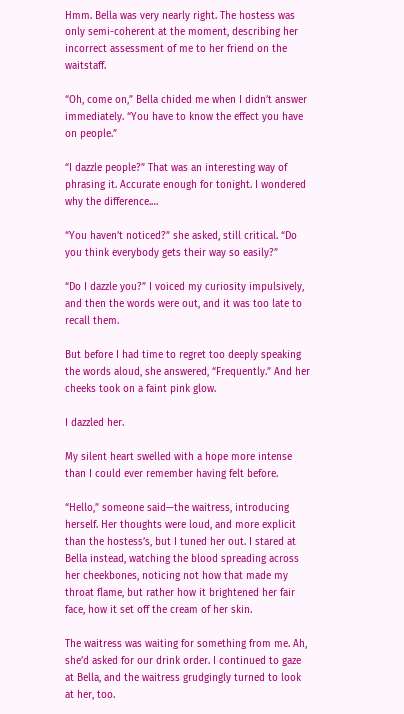Hmm. Bella was very nearly right. The hostess was only semi-coherent at the moment, describing her incorrect assessment of me to her friend on the waitstaff.

“Oh, come on,” Bella chided me when I didn’t answer immediately. “You have to know the effect you have on people.”

“I dazzle people?” That was an interesting way of phrasing it. Accurate enough for tonight. I wondered why the difference.…

“You haven’t noticed?” she asked, still critical. “Do you think everybody gets their way so easily?”

“Do I dazzle you?” I voiced my curiosity impulsively, and then the words were out, and it was too late to recall them.

But before I had time to regret too deeply speaking the words aloud, she answered, “Frequently.” And her cheeks took on a faint pink glow.

I dazzled her.

My silent heart swelled with a hope more intense than I could ever remember having felt before.

“Hello,” someone said—the waitress, introducing herself. Her thoughts were loud, and more explicit than the hostess’s, but I tuned her out. I stared at Bella instead, watching the blood spreading across her cheekbones, noticing not how that made my throat flame, but rather how it brightened her fair face, how it set off the cream of her skin.

The waitress was waiting for something from me. Ah, she’d asked for our drink order. I continued to gaze at Bella, and the waitress grudgingly turned to look at her, too.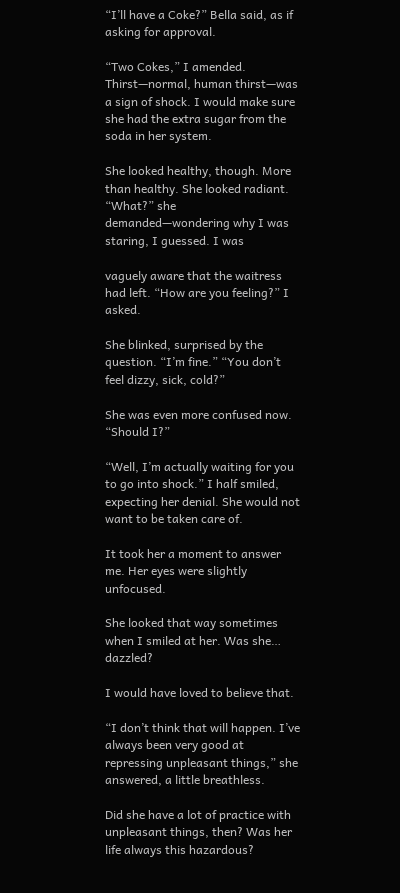“I’ll have a Coke?” Bella said, as if asking for approval.

“Two Cokes,” I amended. Thirst—normal, human thirst—was a sign of shock. I would make sure she had the extra sugar from the soda in her system.

She looked healthy, though. More than healthy. She looked radiant. “What?” she demanded—wondering why I was staring, I guessed. I was

vaguely aware that the waitress had left. “How are you feeling?” I asked.

She blinked, surprised by the question. “I’m fine.” “You don’t feel dizzy, sick, cold?”

She was even more confused now. “Should I?”

“Well, I’m actually waiting for you to go into shock.” I half smiled, expecting her denial. She would not want to be taken care of.

It took her a moment to answer me. Her eyes were slightly unfocused.

She looked that way sometimes when I smiled at her. Was she… dazzled?

I would have loved to believe that.

“I don’t think that will happen. I’ve always been very good at repressing unpleasant things,” she answered, a little breathless.

Did she have a lot of practice with unpleasant things, then? Was her life always this hazardous?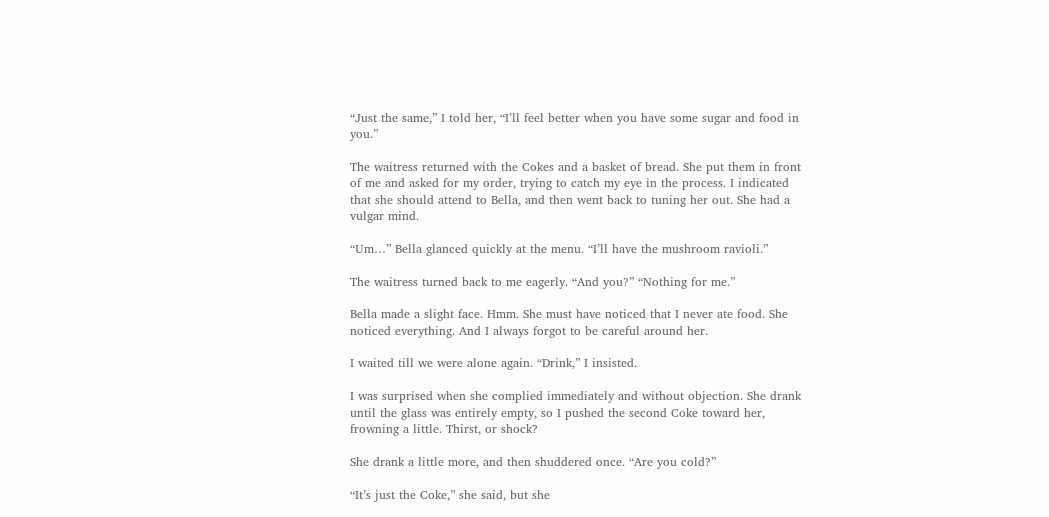“Just the same,” I told her, “I’ll feel better when you have some sugar and food in you.”

The waitress returned with the Cokes and a basket of bread. She put them in front of me and asked for my order, trying to catch my eye in the process. I indicated that she should attend to Bella, and then went back to tuning her out. She had a vulgar mind.

“Um…” Bella glanced quickly at the menu. “I’ll have the mushroom ravioli.”

The waitress turned back to me eagerly. “And you?” “Nothing for me.”

Bella made a slight face. Hmm. She must have noticed that I never ate food. She noticed everything. And I always forgot to be careful around her.

I waited till we were alone again. “Drink,” I insisted.

I was surprised when she complied immediately and without objection. She drank until the glass was entirely empty, so I pushed the second Coke toward her, frowning a little. Thirst, or shock?

She drank a little more, and then shuddered once. “Are you cold?”

“It’s just the Coke,” she said, but she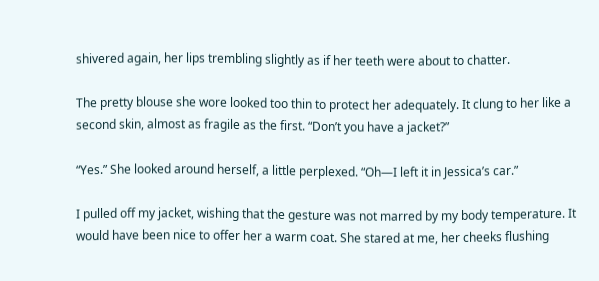shivered again, her lips trembling slightly as if her teeth were about to chatter.

The pretty blouse she wore looked too thin to protect her adequately. It clung to her like a second skin, almost as fragile as the first. “Don’t you have a jacket?”

“Yes.” She looked around herself, a little perplexed. “Oh—I left it in Jessica’s car.”

I pulled off my jacket, wishing that the gesture was not marred by my body temperature. It would have been nice to offer her a warm coat. She stared at me, her cheeks flushing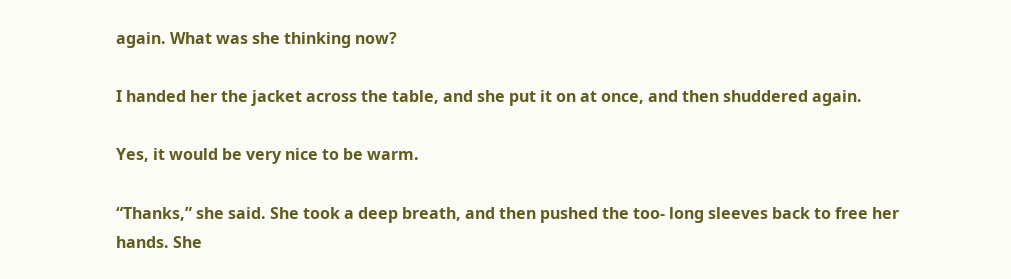again. What was she thinking now?

I handed her the jacket across the table, and she put it on at once, and then shuddered again.

Yes, it would be very nice to be warm.

“Thanks,” she said. She took a deep breath, and then pushed the too- long sleeves back to free her hands. She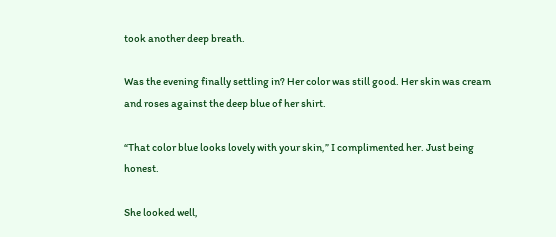took another deep breath.

Was the evening finally settling in? Her color was still good. Her skin was cream and roses against the deep blue of her shirt.

“That color blue looks lovely with your skin,” I complimented her. Just being honest.

She looked well,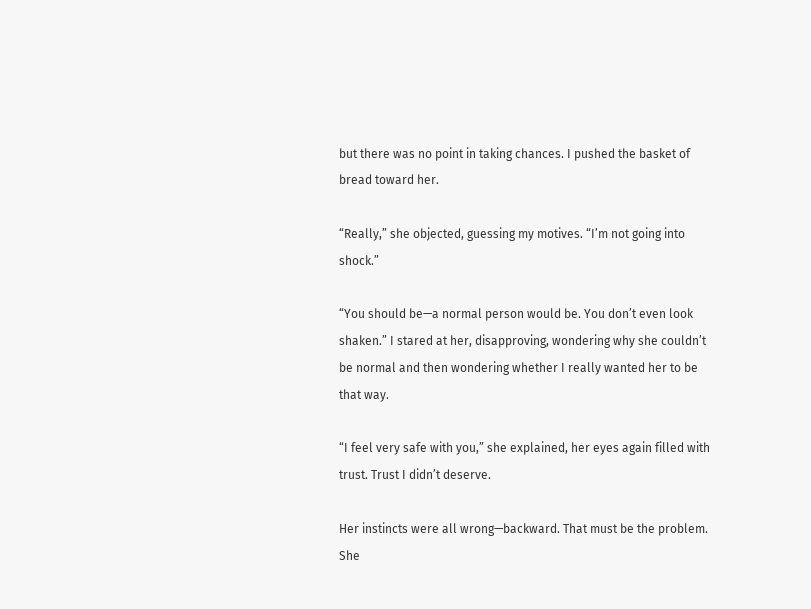but there was no point in taking chances. I pushed the basket of bread toward her.

“Really,” she objected, guessing my motives. “I’m not going into shock.”

“You should be—a normal person would be. You don’t even look shaken.” I stared at her, disapproving, wondering why she couldn’t be normal and then wondering whether I really wanted her to be that way.

“I feel very safe with you,” she explained, her eyes again filled with trust. Trust I didn’t deserve.

Her instincts were all wrong—backward. That must be the problem. She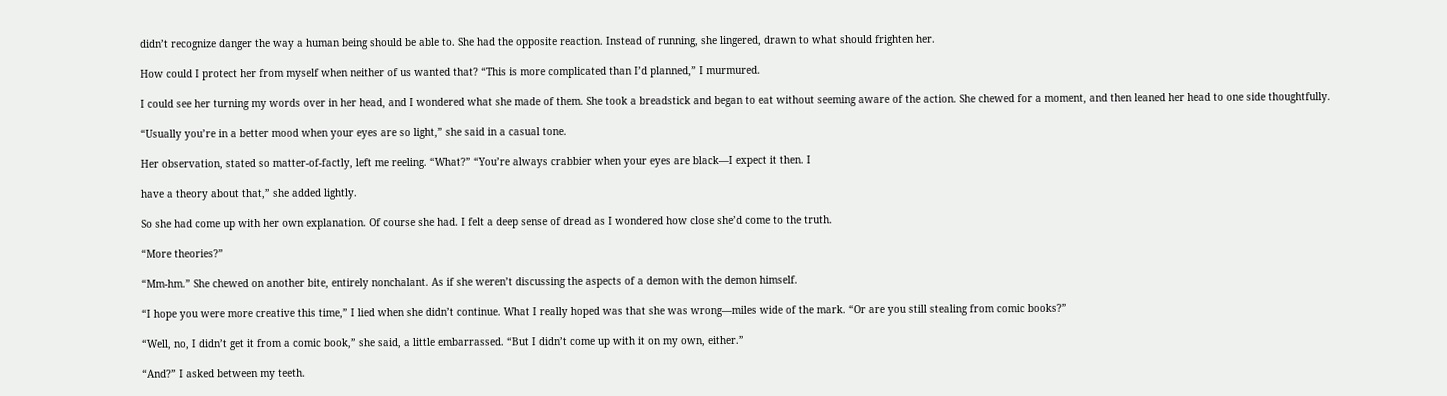didn’t recognize danger the way a human being should be able to. She had the opposite reaction. Instead of running, she lingered, drawn to what should frighten her.

How could I protect her from myself when neither of us wanted that? “This is more complicated than I’d planned,” I murmured.

I could see her turning my words over in her head, and I wondered what she made of them. She took a breadstick and began to eat without seeming aware of the action. She chewed for a moment, and then leaned her head to one side thoughtfully.

“Usually you’re in a better mood when your eyes are so light,” she said in a casual tone.

Her observation, stated so matter-of-factly, left me reeling. “What?” “You’re always crabbier when your eyes are black—I expect it then. I

have a theory about that,” she added lightly.

So she had come up with her own explanation. Of course she had. I felt a deep sense of dread as I wondered how close she’d come to the truth.

“More theories?”

“Mm-hm.” She chewed on another bite, entirely nonchalant. As if she weren’t discussing the aspects of a demon with the demon himself.

“I hope you were more creative this time,” I lied when she didn’t continue. What I really hoped was that she was wrong—miles wide of the mark. “Or are you still stealing from comic books?”

“Well, no, I didn’t get it from a comic book,” she said, a little embarrassed. “But I didn’t come up with it on my own, either.”

“And?” I asked between my teeth.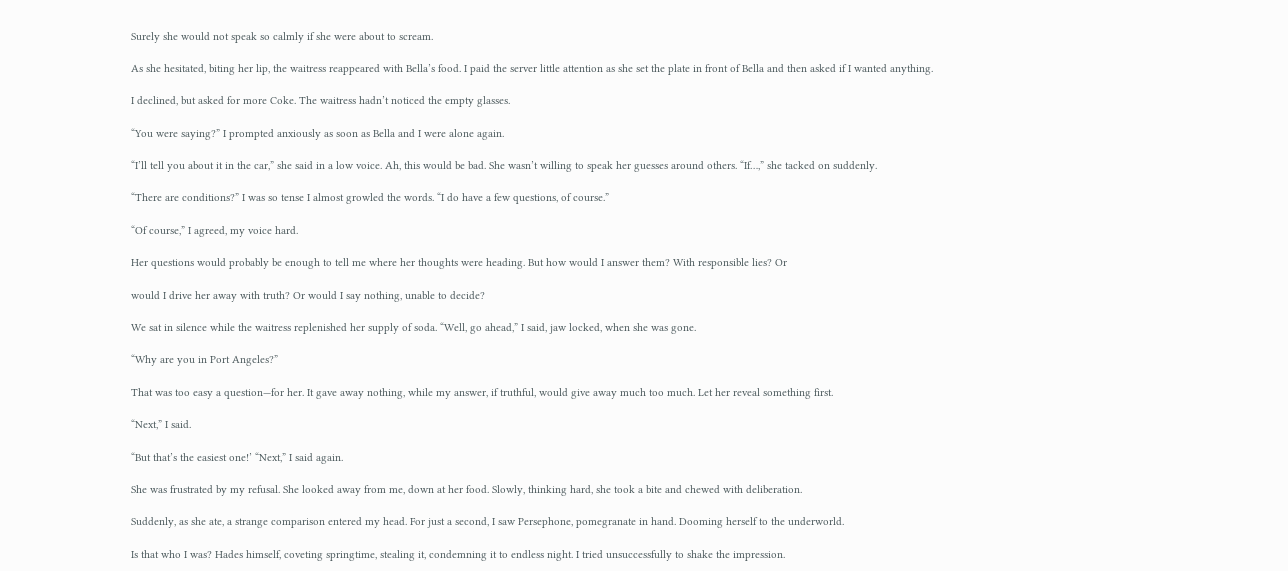Surely she would not speak so calmly if she were about to scream.

As she hesitated, biting her lip, the waitress reappeared with Bella’s food. I paid the server little attention as she set the plate in front of Bella and then asked if I wanted anything.

I declined, but asked for more Coke. The waitress hadn’t noticed the empty glasses.

“You were saying?” I prompted anxiously as soon as Bella and I were alone again.

“I’ll tell you about it in the car,” she said in a low voice. Ah, this would be bad. She wasn’t willing to speak her guesses around others. “If…,” she tacked on suddenly.

“There are conditions?” I was so tense I almost growled the words. “I do have a few questions, of course.”

“Of course,” I agreed, my voice hard.

Her questions would probably be enough to tell me where her thoughts were heading. But how would I answer them? With responsible lies? Or

would I drive her away with truth? Or would I say nothing, unable to decide?

We sat in silence while the waitress replenished her supply of soda. “Well, go ahead,” I said, jaw locked, when she was gone.

“Why are you in Port Angeles?”

That was too easy a question—for her. It gave away nothing, while my answer, if truthful, would give away much too much. Let her reveal something first.

“Next,” I said.

“But that’s the easiest one!’ “Next,” I said again.

She was frustrated by my refusal. She looked away from me, down at her food. Slowly, thinking hard, she took a bite and chewed with deliberation.

Suddenly, as she ate, a strange comparison entered my head. For just a second, I saw Persephone, pomegranate in hand. Dooming herself to the underworld.

Is that who I was? Hades himself, coveting springtime, stealing it, condemning it to endless night. I tried unsuccessfully to shake the impression.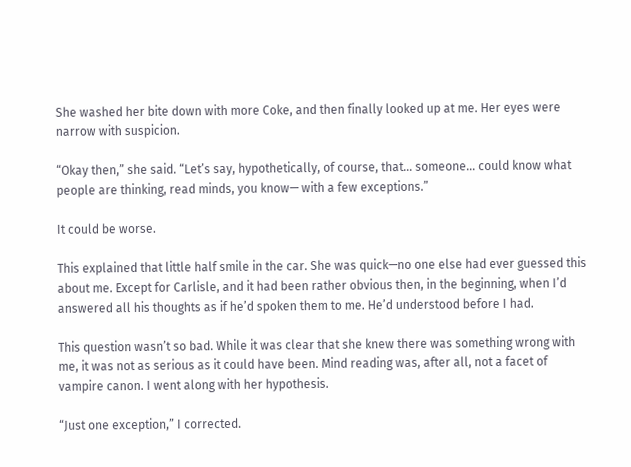She washed her bite down with more Coke, and then finally looked up at me. Her eyes were narrow with suspicion.

“Okay then,” she said. “Let’s say, hypothetically, of course, that… someone… could know what people are thinking, read minds, you know— with a few exceptions.”

It could be worse.

This explained that little half smile in the car. She was quick—no one else had ever guessed this about me. Except for Carlisle, and it had been rather obvious then, in the beginning, when I’d answered all his thoughts as if he’d spoken them to me. He’d understood before I had.

This question wasn’t so bad. While it was clear that she knew there was something wrong with me, it was not as serious as it could have been. Mind reading was, after all, not a facet of vampire canon. I went along with her hypothesis.

“Just one exception,” I corrected.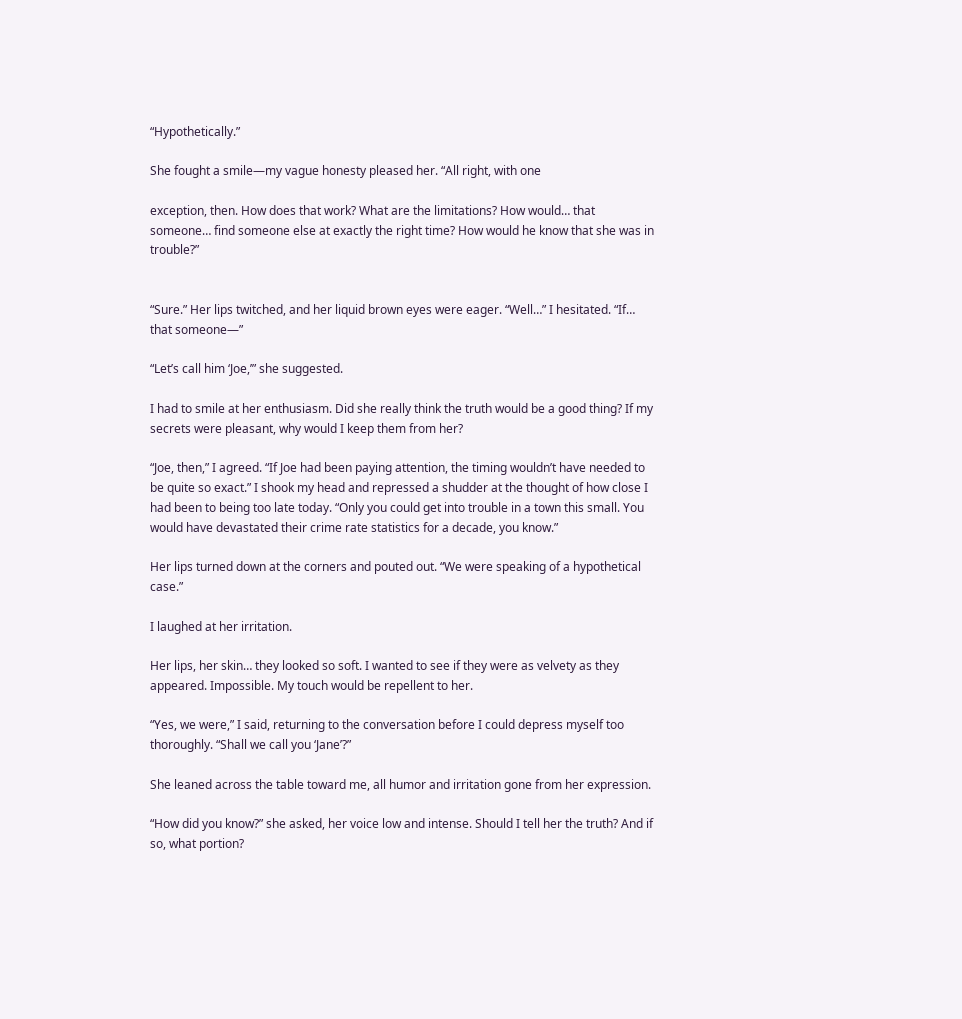“Hypothetically.”

She fought a smile—my vague honesty pleased her. “All right, with one

exception, then. How does that work? What are the limitations? How would… that someone… find someone else at exactly the right time? How would he know that she was in trouble?”


“Sure.” Her lips twitched, and her liquid brown eyes were eager. “Well…” I hesitated. “If… that someone—”

“Let’s call him ‘Joe,’” she suggested.

I had to smile at her enthusiasm. Did she really think the truth would be a good thing? If my secrets were pleasant, why would I keep them from her?

“Joe, then,” I agreed. “If Joe had been paying attention, the timing wouldn’t have needed to be quite so exact.” I shook my head and repressed a shudder at the thought of how close I had been to being too late today. “Only you could get into trouble in a town this small. You would have devastated their crime rate statistics for a decade, you know.”

Her lips turned down at the corners and pouted out. “We were speaking of a hypothetical case.”

I laughed at her irritation.

Her lips, her skin… they looked so soft. I wanted to see if they were as velvety as they appeared. Impossible. My touch would be repellent to her.

“Yes, we were,” I said, returning to the conversation before I could depress myself too thoroughly. “Shall we call you ‘Jane’?”

She leaned across the table toward me, all humor and irritation gone from her expression.

“How did you know?” she asked, her voice low and intense. Should I tell her the truth? And if so, what portion?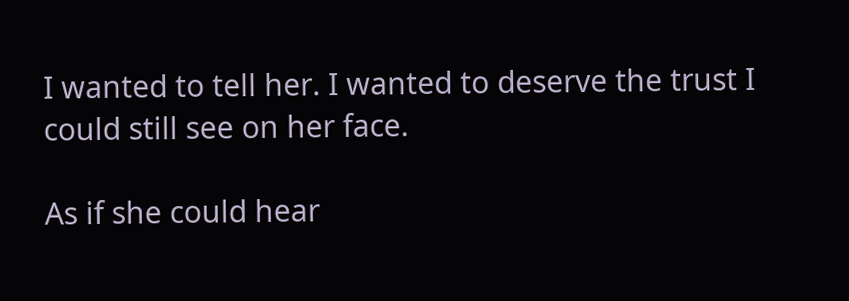I wanted to tell her. I wanted to deserve the trust I could still see on her face.

As if she could hear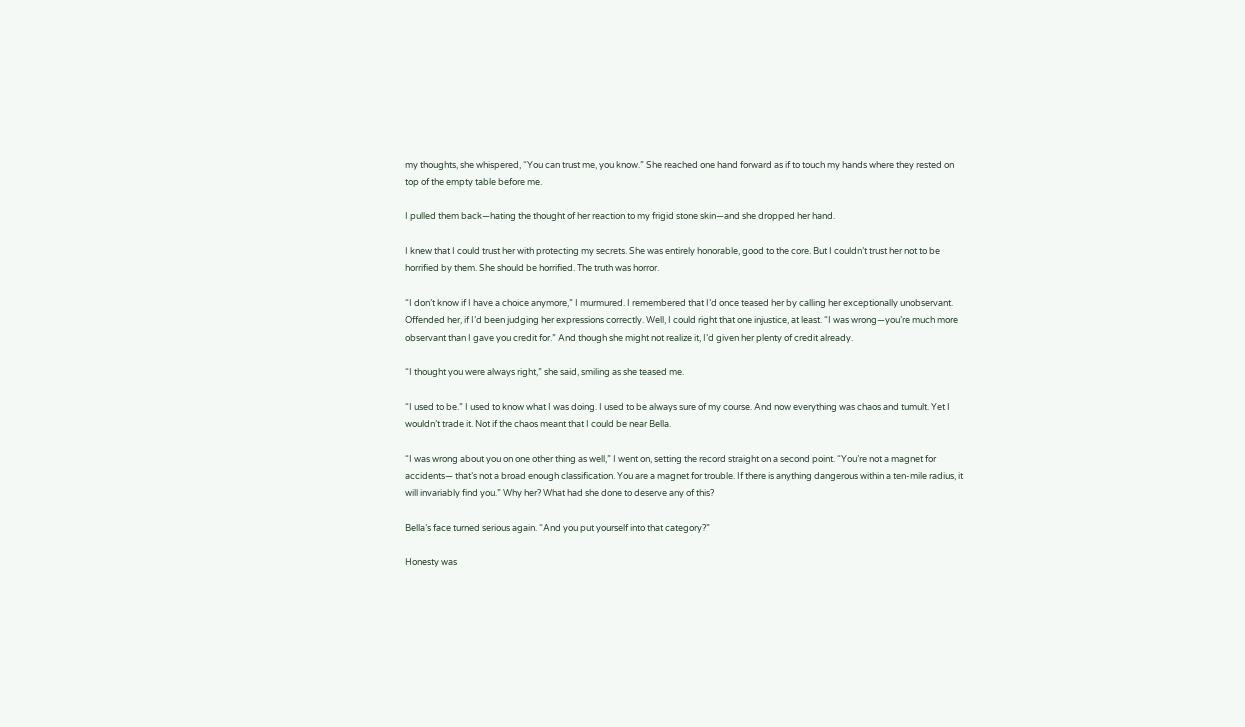my thoughts, she whispered, “You can trust me, you know.” She reached one hand forward as if to touch my hands where they rested on top of the empty table before me.

I pulled them back—hating the thought of her reaction to my frigid stone skin—and she dropped her hand.

I knew that I could trust her with protecting my secrets. She was entirely honorable, good to the core. But I couldn’t trust her not to be horrified by them. She should be horrified. The truth was horror.

“I don’t know if I have a choice anymore,” I murmured. I remembered that I’d once teased her by calling her exceptionally unobservant. Offended her, if I’d been judging her expressions correctly. Well, I could right that one injustice, at least. “I was wrong—you’re much more observant than I gave you credit for.” And though she might not realize it, I’d given her plenty of credit already.

“I thought you were always right,” she said, smiling as she teased me.

“I used to be.” I used to know what I was doing. I used to be always sure of my course. And now everything was chaos and tumult. Yet I wouldn’t trade it. Not if the chaos meant that I could be near Bella.

“I was wrong about you on one other thing as well,” I went on, setting the record straight on a second point. “You’re not a magnet for accidents— that’s not a broad enough classification. You are a magnet for trouble. If there is anything dangerous within a ten-mile radius, it will invariably find you.” Why her? What had she done to deserve any of this?

Bella’s face turned serious again. “And you put yourself into that category?”

Honesty was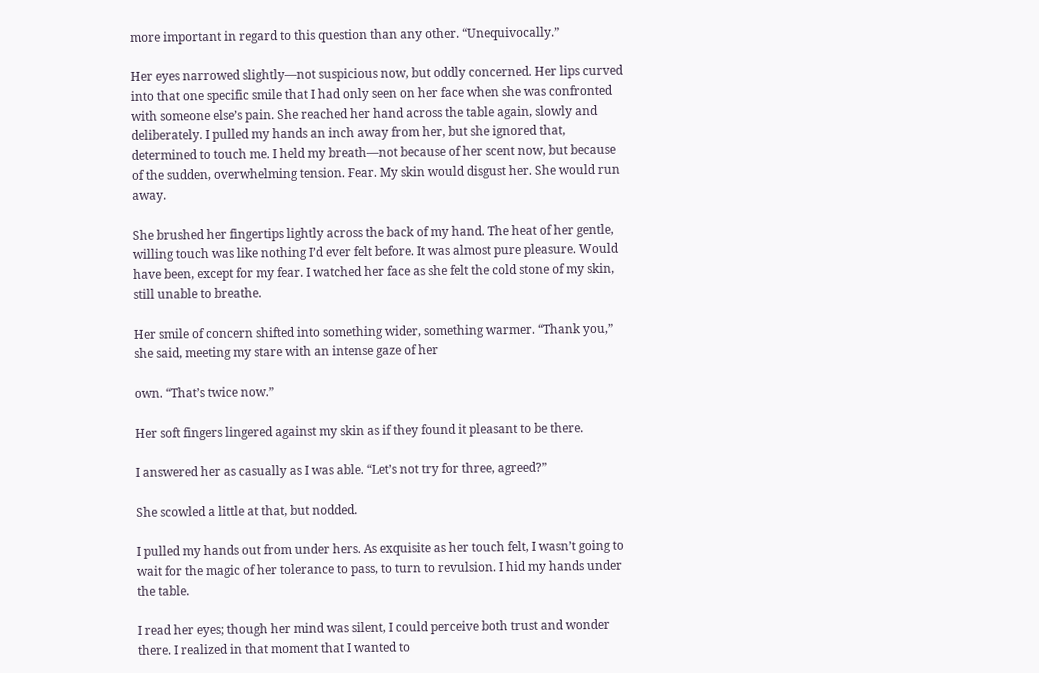more important in regard to this question than any other. “Unequivocally.”

Her eyes narrowed slightly—not suspicious now, but oddly concerned. Her lips curved into that one specific smile that I had only seen on her face when she was confronted with someone else’s pain. She reached her hand across the table again, slowly and deliberately. I pulled my hands an inch away from her, but she ignored that, determined to touch me. I held my breath—not because of her scent now, but because of the sudden, overwhelming tension. Fear. My skin would disgust her. She would run away.

She brushed her fingertips lightly across the back of my hand. The heat of her gentle, willing touch was like nothing I’d ever felt before. It was almost pure pleasure. Would have been, except for my fear. I watched her face as she felt the cold stone of my skin, still unable to breathe.

Her smile of concern shifted into something wider, something warmer. “Thank you,” she said, meeting my stare with an intense gaze of her

own. “That’s twice now.”

Her soft fingers lingered against my skin as if they found it pleasant to be there.

I answered her as casually as I was able. “Let’s not try for three, agreed?”

She scowled a little at that, but nodded.

I pulled my hands out from under hers. As exquisite as her touch felt, I wasn’t going to wait for the magic of her tolerance to pass, to turn to revulsion. I hid my hands under the table.

I read her eyes; though her mind was silent, I could perceive both trust and wonder there. I realized in that moment that I wanted to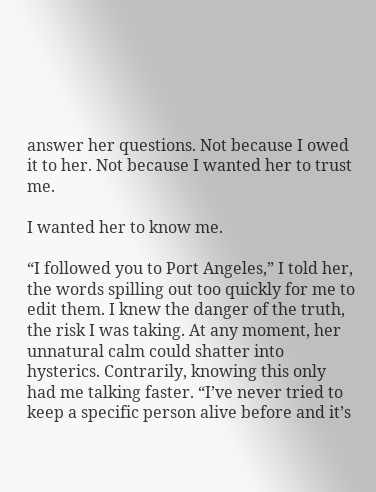answer her questions. Not because I owed it to her. Not because I wanted her to trust me.

I wanted her to know me.

“I followed you to Port Angeles,” I told her, the words spilling out too quickly for me to edit them. I knew the danger of the truth, the risk I was taking. At any moment, her unnatural calm could shatter into hysterics. Contrarily, knowing this only had me talking faster. “I’ve never tried to keep a specific person alive before and it’s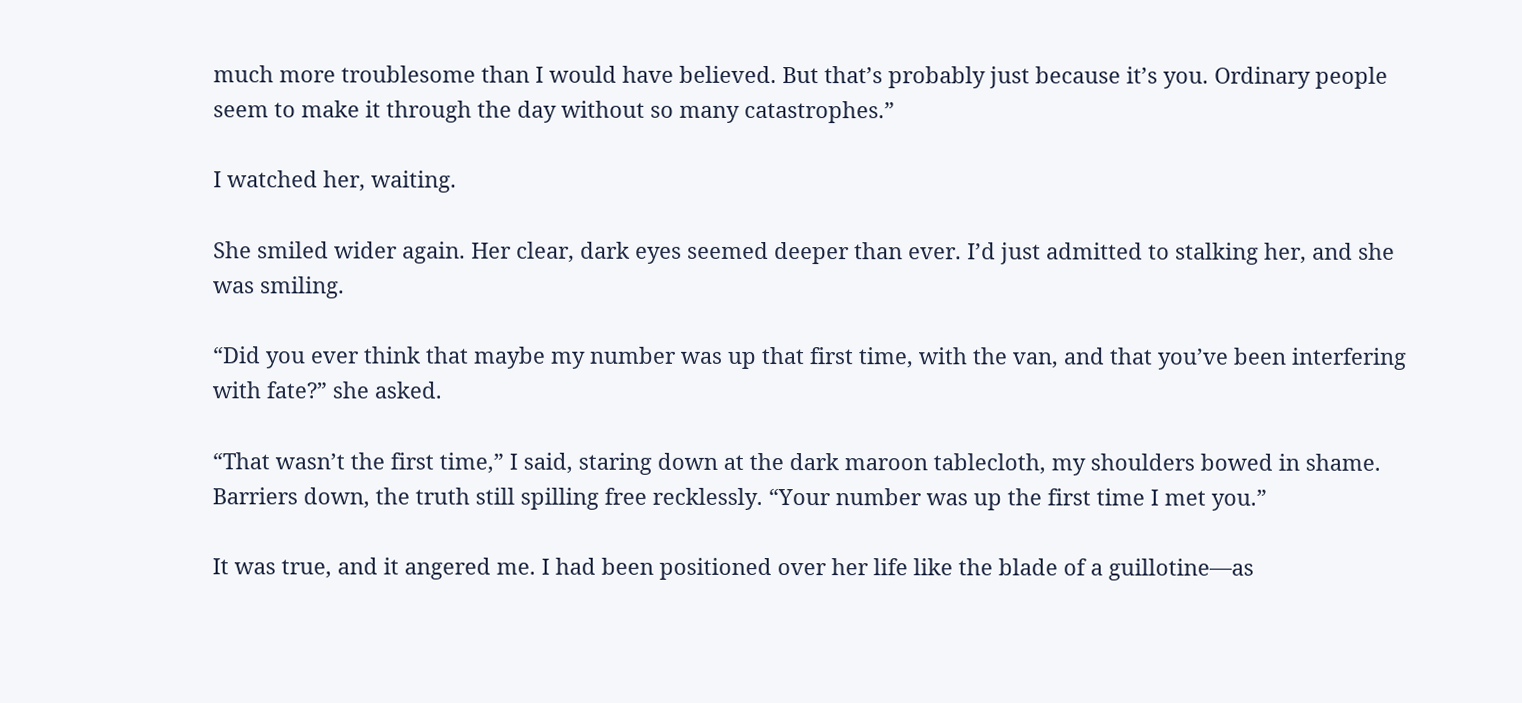much more troublesome than I would have believed. But that’s probably just because it’s you. Ordinary people seem to make it through the day without so many catastrophes.”

I watched her, waiting.

She smiled wider again. Her clear, dark eyes seemed deeper than ever. I’d just admitted to stalking her, and she was smiling.

“Did you ever think that maybe my number was up that first time, with the van, and that you’ve been interfering with fate?” she asked.

“That wasn’t the first time,” I said, staring down at the dark maroon tablecloth, my shoulders bowed in shame. Barriers down, the truth still spilling free recklessly. “Your number was up the first time I met you.”

It was true, and it angered me. I had been positioned over her life like the blade of a guillotine—as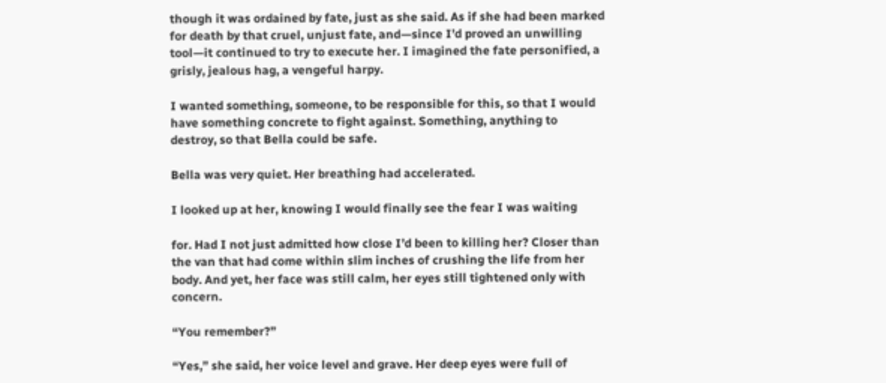though it was ordained by fate, just as she said. As if she had been marked for death by that cruel, unjust fate, and—since I’d proved an unwilling tool—it continued to try to execute her. I imagined the fate personified, a grisly, jealous hag, a vengeful harpy.

I wanted something, someone, to be responsible for this, so that I would have something concrete to fight against. Something, anything to destroy, so that Bella could be safe.

Bella was very quiet. Her breathing had accelerated.

I looked up at her, knowing I would finally see the fear I was waiting

for. Had I not just admitted how close I’d been to killing her? Closer than the van that had come within slim inches of crushing the life from her body. And yet, her face was still calm, her eyes still tightened only with concern.

“You remember?”

“Yes,” she said, her voice level and grave. Her deep eyes were full of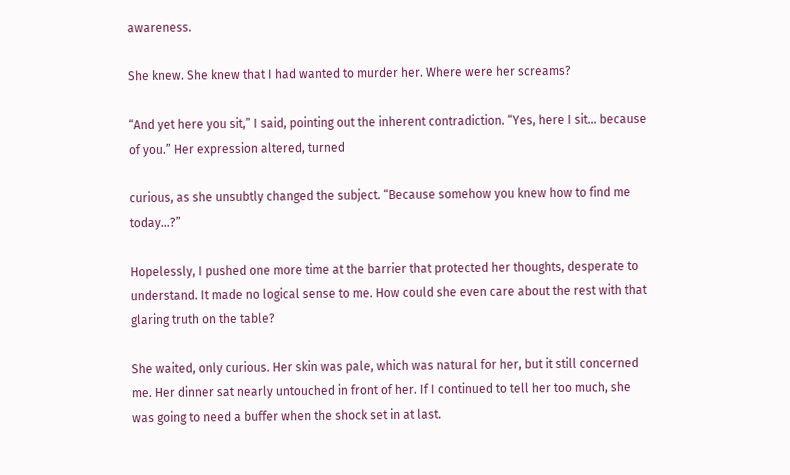awareness.

She knew. She knew that I had wanted to murder her. Where were her screams?

“And yet here you sit,” I said, pointing out the inherent contradiction. “Yes, here I sit… because of you.” Her expression altered, turned

curious, as she unsubtly changed the subject. “Because somehow you knew how to find me today…?”

Hopelessly, I pushed one more time at the barrier that protected her thoughts, desperate to understand. It made no logical sense to me. How could she even care about the rest with that glaring truth on the table?

She waited, only curious. Her skin was pale, which was natural for her, but it still concerned me. Her dinner sat nearly untouched in front of her. If I continued to tell her too much, she was going to need a buffer when the shock set in at last.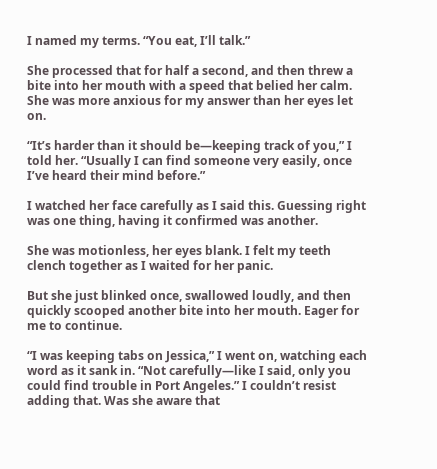I named my terms. “You eat, I’ll talk.”

She processed that for half a second, and then threw a bite into her mouth with a speed that belied her calm. She was more anxious for my answer than her eyes let on.

“It’s harder than it should be—keeping track of you,” I told her. “Usually I can find someone very easily, once I’ve heard their mind before.”

I watched her face carefully as I said this. Guessing right was one thing, having it confirmed was another.

She was motionless, her eyes blank. I felt my teeth clench together as I waited for her panic.

But she just blinked once, swallowed loudly, and then quickly scooped another bite into her mouth. Eager for me to continue.

“I was keeping tabs on Jessica,” I went on, watching each word as it sank in. “Not carefully—like I said, only you could find trouble in Port Angeles.” I couldn’t resist adding that. Was she aware that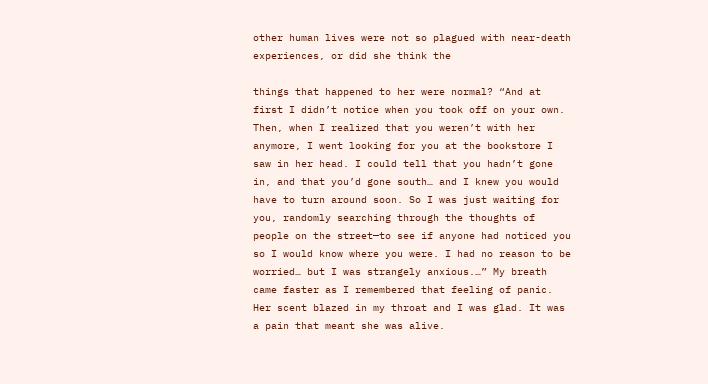other human lives were not so plagued with near-death experiences, or did she think the

things that happened to her were normal? “And at first I didn’t notice when you took off on your own. Then, when I realized that you weren’t with her anymore, I went looking for you at the bookstore I saw in her head. I could tell that you hadn’t gone in, and that you’d gone south… and I knew you would have to turn around soon. So I was just waiting for you, randomly searching through the thoughts of people on the street—to see if anyone had noticed you so I would know where you were. I had no reason to be worried… but I was strangely anxious.…” My breath came faster as I remembered that feeling of panic. Her scent blazed in my throat and I was glad. It was a pain that meant she was alive.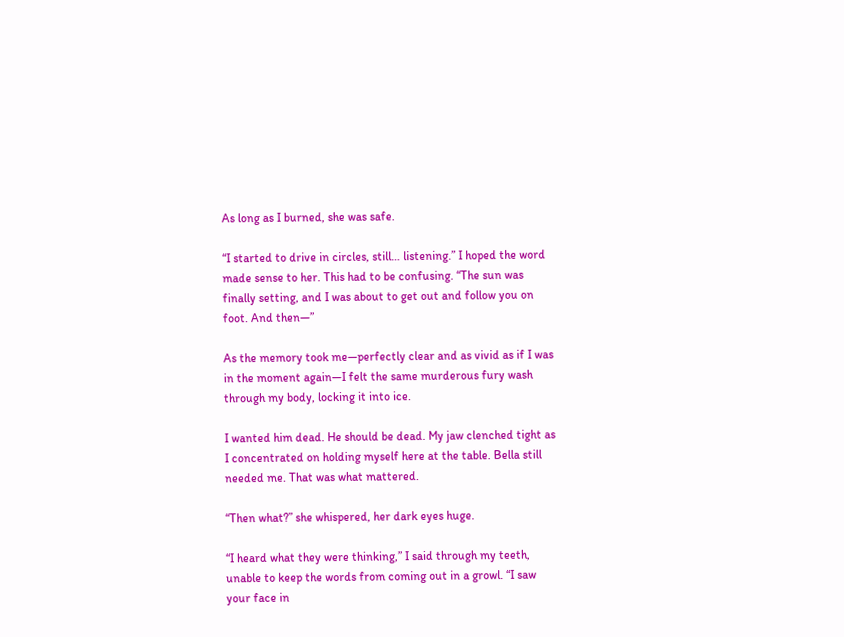As long as I burned, she was safe.

“I started to drive in circles, still… listening.” I hoped the word made sense to her. This had to be confusing. “The sun was finally setting, and I was about to get out and follow you on foot. And then—”

As the memory took me—perfectly clear and as vivid as if I was in the moment again—I felt the same murderous fury wash through my body, locking it into ice.

I wanted him dead. He should be dead. My jaw clenched tight as I concentrated on holding myself here at the table. Bella still needed me. That was what mattered.

“Then what?” she whispered, her dark eyes huge.

“I heard what they were thinking,” I said through my teeth, unable to keep the words from coming out in a growl. “I saw your face in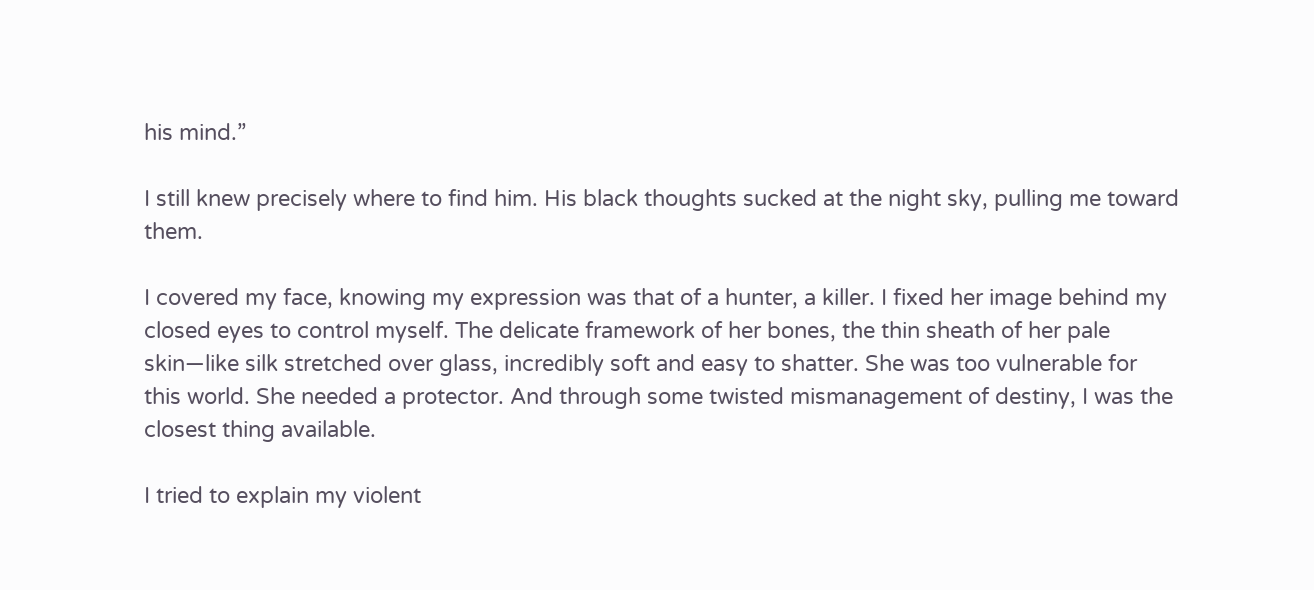his mind.”

I still knew precisely where to find him. His black thoughts sucked at the night sky, pulling me toward them.

I covered my face, knowing my expression was that of a hunter, a killer. I fixed her image behind my closed eyes to control myself. The delicate framework of her bones, the thin sheath of her pale skin—like silk stretched over glass, incredibly soft and easy to shatter. She was too vulnerable for this world. She needed a protector. And through some twisted mismanagement of destiny, I was the closest thing available.

I tried to explain my violent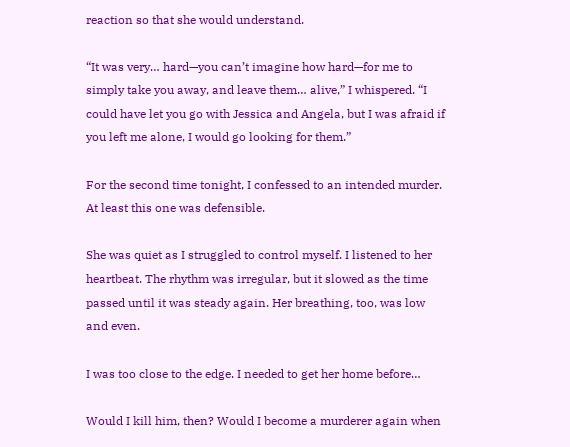reaction so that she would understand.

“It was very… hard—you can’t imagine how hard—for me to simply take you away, and leave them… alive,” I whispered. “I could have let you go with Jessica and Angela, but I was afraid if you left me alone, I would go looking for them.”

For the second time tonight, I confessed to an intended murder. At least this one was defensible.

She was quiet as I struggled to control myself. I listened to her heartbeat. The rhythm was irregular, but it slowed as the time passed until it was steady again. Her breathing, too, was low and even.

I was too close to the edge. I needed to get her home before…

Would I kill him, then? Would I become a murderer again when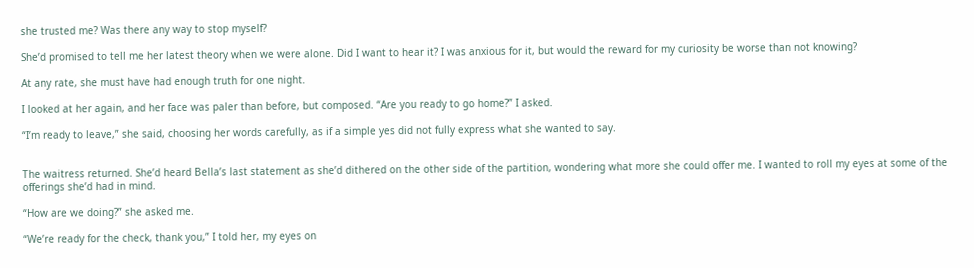she trusted me? Was there any way to stop myself?

She’d promised to tell me her latest theory when we were alone. Did I want to hear it? I was anxious for it, but would the reward for my curiosity be worse than not knowing?

At any rate, she must have had enough truth for one night.

I looked at her again, and her face was paler than before, but composed. “Are you ready to go home?” I asked.

“I’m ready to leave,” she said, choosing her words carefully, as if a simple yes did not fully express what she wanted to say.


The waitress returned. She’d heard Bella’s last statement as she’d dithered on the other side of the partition, wondering what more she could offer me. I wanted to roll my eyes at some of the offerings she’d had in mind.

“How are we doing?” she asked me.

“We’re ready for the check, thank you,” I told her, my eyes on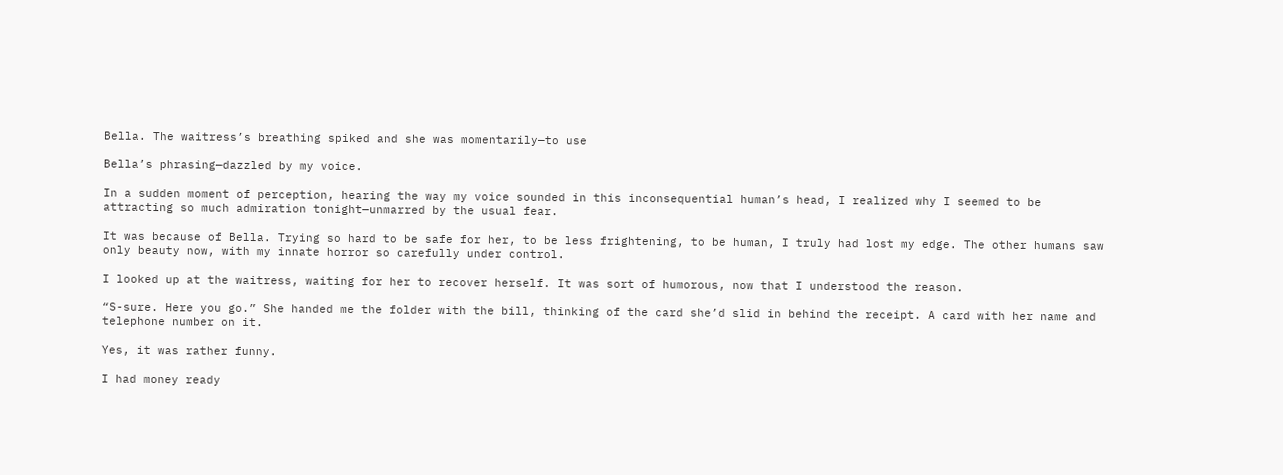Bella. The waitress’s breathing spiked and she was momentarily—to use

Bella’s phrasing—dazzled by my voice.

In a sudden moment of perception, hearing the way my voice sounded in this inconsequential human’s head, I realized why I seemed to be attracting so much admiration tonight—unmarred by the usual fear.

It was because of Bella. Trying so hard to be safe for her, to be less frightening, to be human, I truly had lost my edge. The other humans saw only beauty now, with my innate horror so carefully under control.

I looked up at the waitress, waiting for her to recover herself. It was sort of humorous, now that I understood the reason.

“S-sure. Here you go.” She handed me the folder with the bill, thinking of the card she’d slid in behind the receipt. A card with her name and telephone number on it.

Yes, it was rather funny.

I had money ready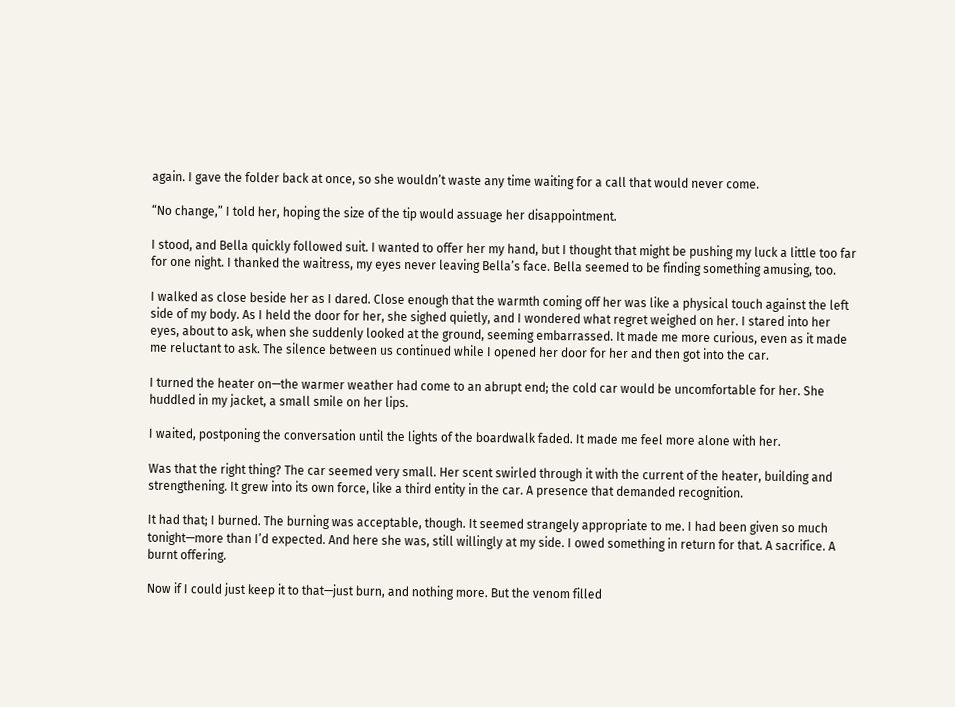again. I gave the folder back at once, so she wouldn’t waste any time waiting for a call that would never come.

“No change,” I told her, hoping the size of the tip would assuage her disappointment.

I stood, and Bella quickly followed suit. I wanted to offer her my hand, but I thought that might be pushing my luck a little too far for one night. I thanked the waitress, my eyes never leaving Bella’s face. Bella seemed to be finding something amusing, too.

I walked as close beside her as I dared. Close enough that the warmth coming off her was like a physical touch against the left side of my body. As I held the door for her, she sighed quietly, and I wondered what regret weighed on her. I stared into her eyes, about to ask, when she suddenly looked at the ground, seeming embarrassed. It made me more curious, even as it made me reluctant to ask. The silence between us continued while I opened her door for her and then got into the car.

I turned the heater on—the warmer weather had come to an abrupt end; the cold car would be uncomfortable for her. She huddled in my jacket, a small smile on her lips.

I waited, postponing the conversation until the lights of the boardwalk faded. It made me feel more alone with her.

Was that the right thing? The car seemed very small. Her scent swirled through it with the current of the heater, building and strengthening. It grew into its own force, like a third entity in the car. A presence that demanded recognition.

It had that; I burned. The burning was acceptable, though. It seemed strangely appropriate to me. I had been given so much tonight—more than I’d expected. And here she was, still willingly at my side. I owed something in return for that. A sacrifice. A burnt offering.

Now if I could just keep it to that—just burn, and nothing more. But the venom filled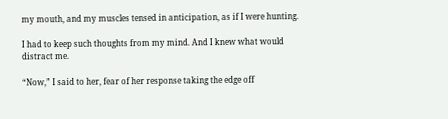my mouth, and my muscles tensed in anticipation, as if I were hunting.

I had to keep such thoughts from my mind. And I knew what would distract me.

“Now,” I said to her, fear of her response taking the edge off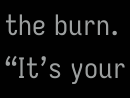the burn. “It’s your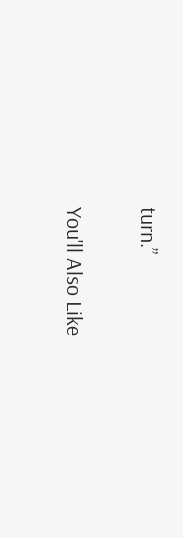turn.”

You'll Also Like